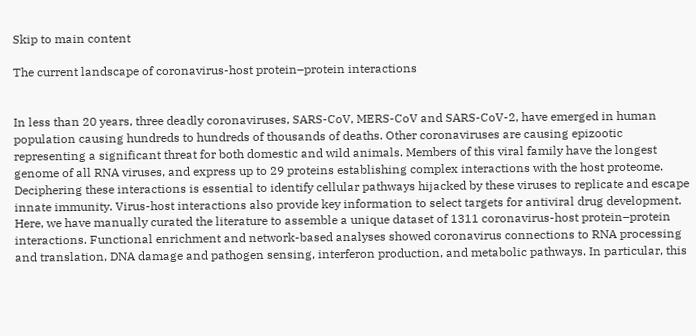Skip to main content

The current landscape of coronavirus-host protein–protein interactions


In less than 20 years, three deadly coronaviruses, SARS-CoV, MERS-CoV and SARS-CoV-2, have emerged in human population causing hundreds to hundreds of thousands of deaths. Other coronaviruses are causing epizootic representing a significant threat for both domestic and wild animals. Members of this viral family have the longest genome of all RNA viruses, and express up to 29 proteins establishing complex interactions with the host proteome. Deciphering these interactions is essential to identify cellular pathways hijacked by these viruses to replicate and escape innate immunity. Virus-host interactions also provide key information to select targets for antiviral drug development. Here, we have manually curated the literature to assemble a unique dataset of 1311 coronavirus-host protein–protein interactions. Functional enrichment and network-based analyses showed coronavirus connections to RNA processing and translation, DNA damage and pathogen sensing, interferon production, and metabolic pathways. In particular, this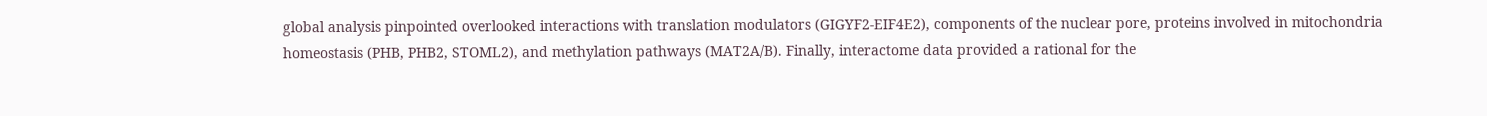global analysis pinpointed overlooked interactions with translation modulators (GIGYF2-EIF4E2), components of the nuclear pore, proteins involved in mitochondria homeostasis (PHB, PHB2, STOML2), and methylation pathways (MAT2A/B). Finally, interactome data provided a rational for the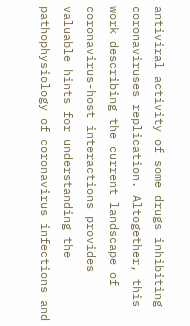antiviral activity of some drugs inhibiting coronaviruses replication. Altogether, this work describing the current landscape of coronavirus-host interactions provides valuable hints for understanding the pathophysiology of coronavirus infections and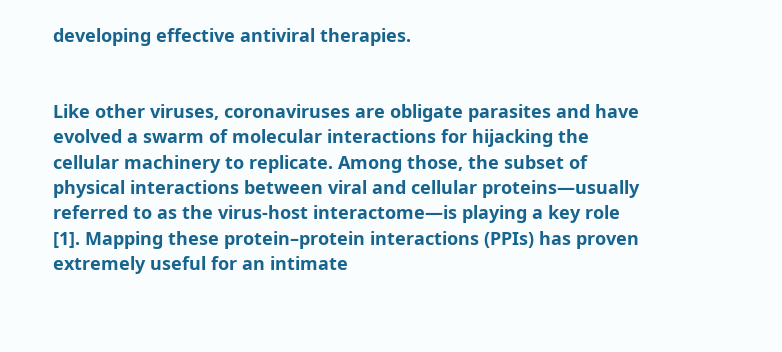developing effective antiviral therapies.


Like other viruses, coronaviruses are obligate parasites and have evolved a swarm of molecular interactions for hijacking the cellular machinery to replicate. Among those, the subset of physical interactions between viral and cellular proteins—usually referred to as the virus-host interactome—is playing a key role [1]. Mapping these protein–protein interactions (PPIs) has proven extremely useful for an intimate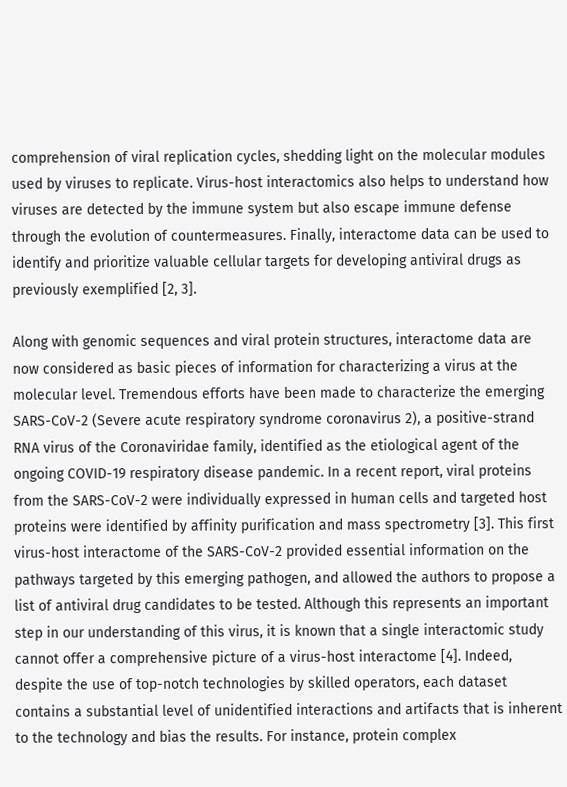comprehension of viral replication cycles, shedding light on the molecular modules used by viruses to replicate. Virus-host interactomics also helps to understand how viruses are detected by the immune system but also escape immune defense through the evolution of countermeasures. Finally, interactome data can be used to identify and prioritize valuable cellular targets for developing antiviral drugs as previously exemplified [2, 3].

Along with genomic sequences and viral protein structures, interactome data are now considered as basic pieces of information for characterizing a virus at the molecular level. Tremendous efforts have been made to characterize the emerging SARS-CoV-2 (Severe acute respiratory syndrome coronavirus 2), a positive-strand RNA virus of the Coronaviridae family, identified as the etiological agent of the ongoing COVID-19 respiratory disease pandemic. In a recent report, viral proteins from the SARS-CoV-2 were individually expressed in human cells and targeted host proteins were identified by affinity purification and mass spectrometry [3]. This first virus-host interactome of the SARS-CoV-2 provided essential information on the pathways targeted by this emerging pathogen, and allowed the authors to propose a list of antiviral drug candidates to be tested. Although this represents an important step in our understanding of this virus, it is known that a single interactomic study cannot offer a comprehensive picture of a virus-host interactome [4]. Indeed, despite the use of top-notch technologies by skilled operators, each dataset contains a substantial level of unidentified interactions and artifacts that is inherent to the technology and bias the results. For instance, protein complex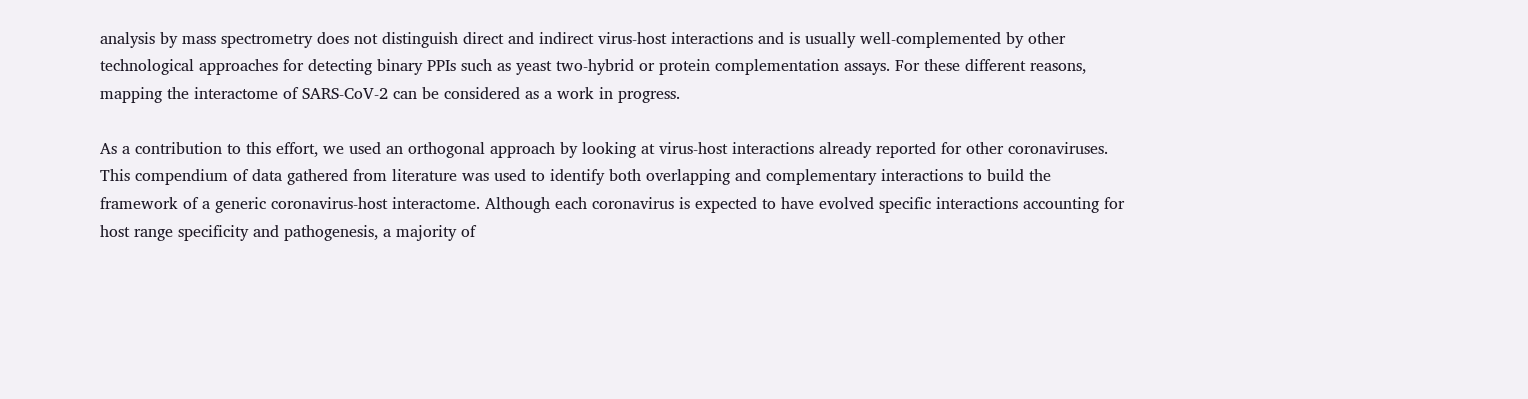analysis by mass spectrometry does not distinguish direct and indirect virus-host interactions and is usually well-complemented by other technological approaches for detecting binary PPIs such as yeast two-hybrid or protein complementation assays. For these different reasons, mapping the interactome of SARS-CoV-2 can be considered as a work in progress.

As a contribution to this effort, we used an orthogonal approach by looking at virus-host interactions already reported for other coronaviruses. This compendium of data gathered from literature was used to identify both overlapping and complementary interactions to build the framework of a generic coronavirus-host interactome. Although each coronavirus is expected to have evolved specific interactions accounting for host range specificity and pathogenesis, a majority of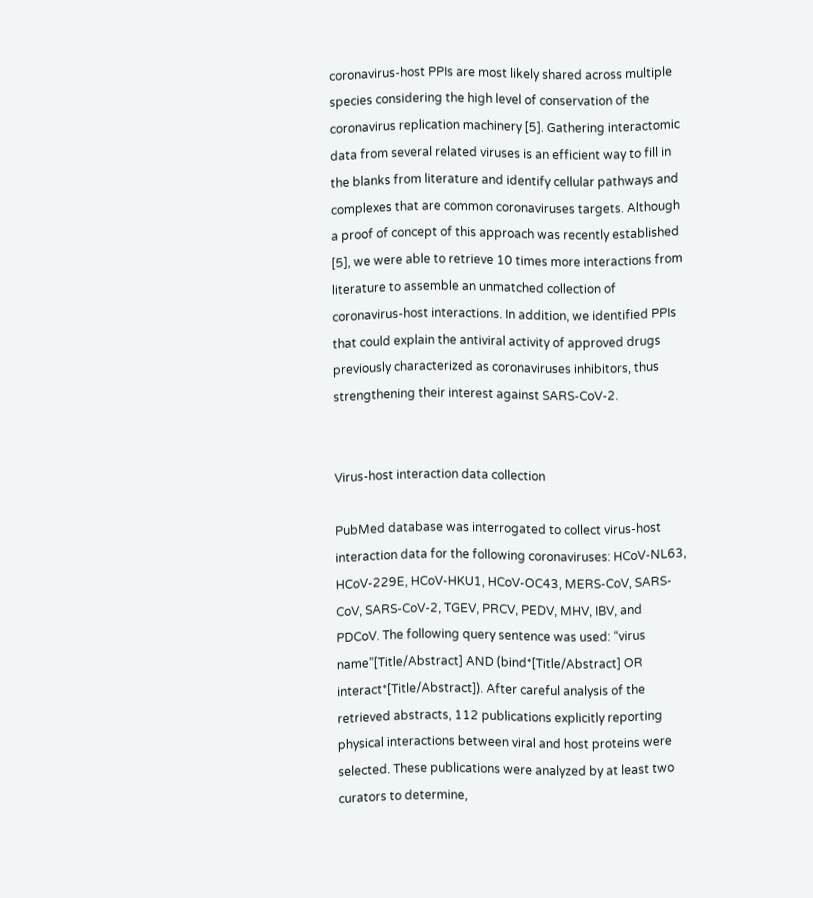coronavirus-host PPIs are most likely shared across multiple species considering the high level of conservation of the coronavirus replication machinery [5]. Gathering interactomic data from several related viruses is an efficient way to fill in the blanks from literature and identify cellular pathways and complexes that are common coronaviruses targets. Although a proof of concept of this approach was recently established [5], we were able to retrieve 10 times more interactions from literature to assemble an unmatched collection of coronavirus-host interactions. In addition, we identified PPIs that could explain the antiviral activity of approved drugs previously characterized as coronaviruses inhibitors, thus strengthening their interest against SARS-CoV-2.


Virus-host interaction data collection

PubMed database was interrogated to collect virus-host interaction data for the following coronaviruses: HCoV-NL63, HCoV-229E, HCoV-HKU1, HCoV-OC43, MERS-CoV, SARS-CoV, SARS-CoV-2, TGEV, PRCV, PEDV, MHV, IBV, and PDCoV. The following query sentence was used: “virus name”[Title/Abstract] AND (bind*[Title/Abstract] OR interact*[Title/Abstract]). After careful analysis of the retrieved abstracts, 112 publications explicitly reporting physical interactions between viral and host proteins were selected. These publications were analyzed by at least two curators to determine,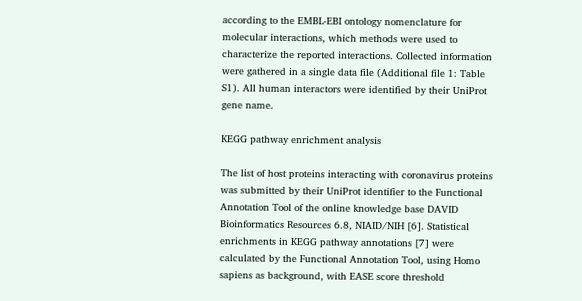according to the EMBL-EBI ontology nomenclature for molecular interactions, which methods were used to characterize the reported interactions. Collected information were gathered in a single data file (Additional file 1: Table S1). All human interactors were identified by their UniProt gene name.

KEGG pathway enrichment analysis

The list of host proteins interacting with coronavirus proteins was submitted by their UniProt identifier to the Functional Annotation Tool of the online knowledge base DAVID Bioinformatics Resources 6.8, NIAID/NIH [6]. Statistical enrichments in KEGG pathway annotations [7] were calculated by the Functional Annotation Tool, using Homo sapiens as background, with EASE score threshold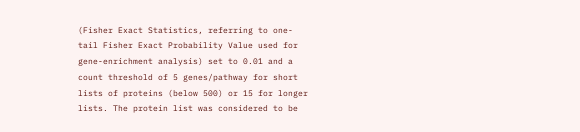(Fisher Exact Statistics, referring to one-tail Fisher Exact Probability Value used for gene-enrichment analysis) set to 0.01 and a count threshold of 5 genes/pathway for short lists of proteins (below 500) or 15 for longer lists. The protein list was considered to be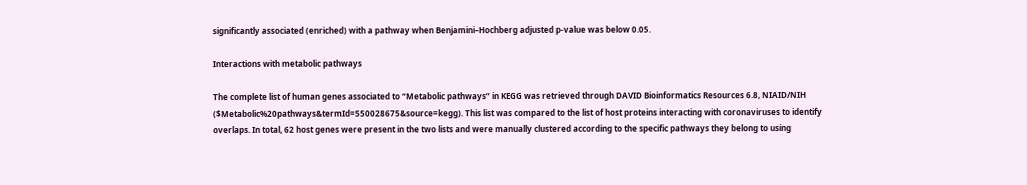significantly associated (enriched) with a pathway when Benjamini–Hochberg adjusted p-value was below 0.05.

Interactions with metabolic pathways

The complete list of human genes associated to “Metabolic pathways” in KEGG was retrieved through DAVID Bioinformatics Resources 6.8, NIAID/NIH ($Metabolic%20pathways&termId=550028675&source=kegg). This list was compared to the list of host proteins interacting with coronaviruses to identify overlaps. In total, 62 host genes were present in the two lists and were manually clustered according to the specific pathways they belong to using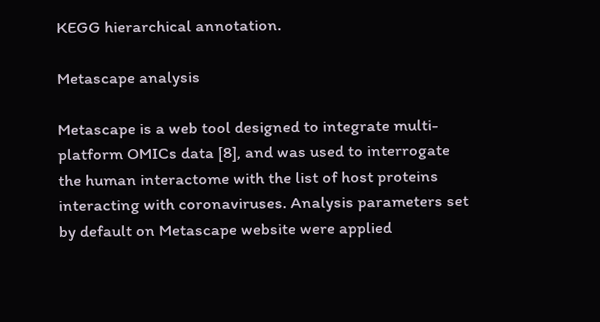KEGG hierarchical annotation.

Metascape analysis

Metascape is a web tool designed to integrate multi-platform OMICs data [8], and was used to interrogate the human interactome with the list of host proteins interacting with coronaviruses. Analysis parameters set by default on Metascape website were applied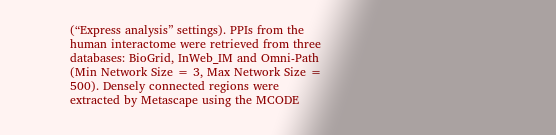(“Express analysis” settings). PPIs from the human interactome were retrieved from three databases: BioGrid, InWeb_IM and Omni-Path (Min Network Size = 3, Max Network Size = 500). Densely connected regions were extracted by Metascape using the MCODE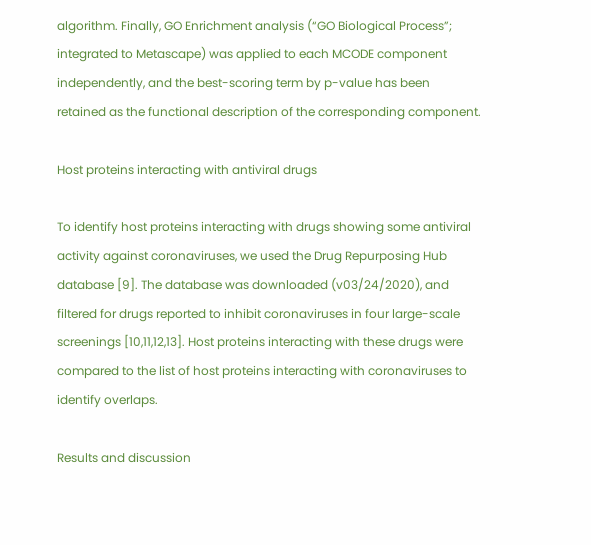algorithm. Finally, GO Enrichment analysis (“GO Biological Process”; integrated to Metascape) was applied to each MCODE component independently, and the best-scoring term by p-value has been retained as the functional description of the corresponding component.

Host proteins interacting with antiviral drugs

To identify host proteins interacting with drugs showing some antiviral activity against coronaviruses, we used the Drug Repurposing Hub database [9]. The database was downloaded (v03/24/2020), and filtered for drugs reported to inhibit coronaviruses in four large-scale screenings [10,11,12,13]. Host proteins interacting with these drugs were compared to the list of host proteins interacting with coronaviruses to identify overlaps.

Results and discussion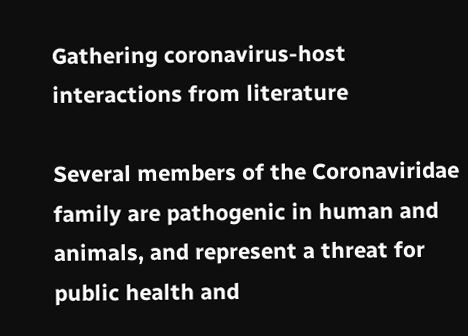Gathering coronavirus-host interactions from literature

Several members of the Coronaviridae family are pathogenic in human and animals, and represent a threat for public health and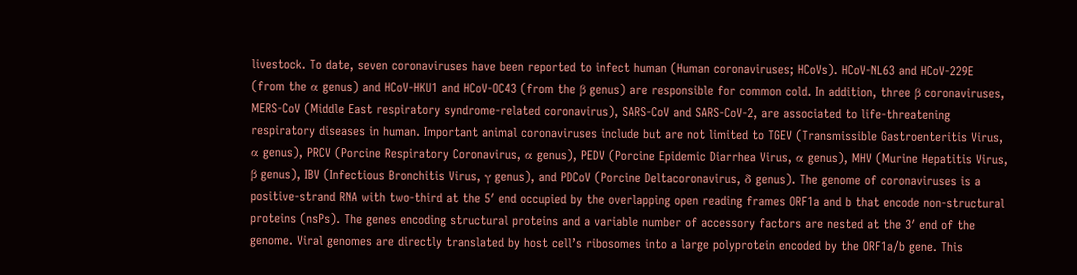livestock. To date, seven coronaviruses have been reported to infect human (Human coronaviruses; HCoVs). HCoV-NL63 and HCoV-229E (from the α genus) and HCoV-HKU1 and HCoV-OC43 (from the β genus) are responsible for common cold. In addition, three β coronaviruses, MERS-CoV (Middle East respiratory syndrome-related coronavirus), SARS-CoV and SARS-CoV-2, are associated to life-threatening respiratory diseases in human. Important animal coronaviruses include but are not limited to TGEV (Transmissible Gastroenteritis Virus, α genus), PRCV (Porcine Respiratory Coronavirus, α genus), PEDV (Porcine Epidemic Diarrhea Virus, α genus), MHV (Murine Hepatitis Virus, β genus), IBV (Infectious Bronchitis Virus, γ genus), and PDCoV (Porcine Deltacoronavirus, δ genus). The genome of coronaviruses is a positive-strand RNA with two-third at the 5′ end occupied by the overlapping open reading frames ORF1a and b that encode non-structural proteins (nsPs). The genes encoding structural proteins and a variable number of accessory factors are nested at the 3′ end of the genome. Viral genomes are directly translated by host cell’s ribosomes into a large polyprotein encoded by the ORF1a/b gene. This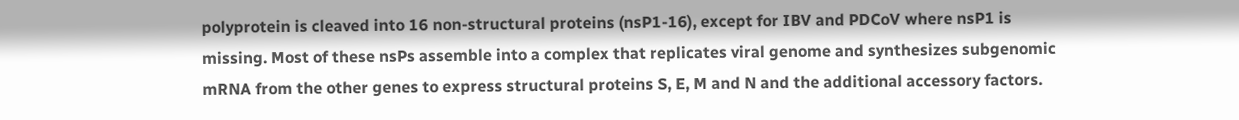polyprotein is cleaved into 16 non-structural proteins (nsP1-16), except for IBV and PDCoV where nsP1 is missing. Most of these nsPs assemble into a complex that replicates viral genome and synthesizes subgenomic mRNA from the other genes to express structural proteins S, E, M and N and the additional accessory factors.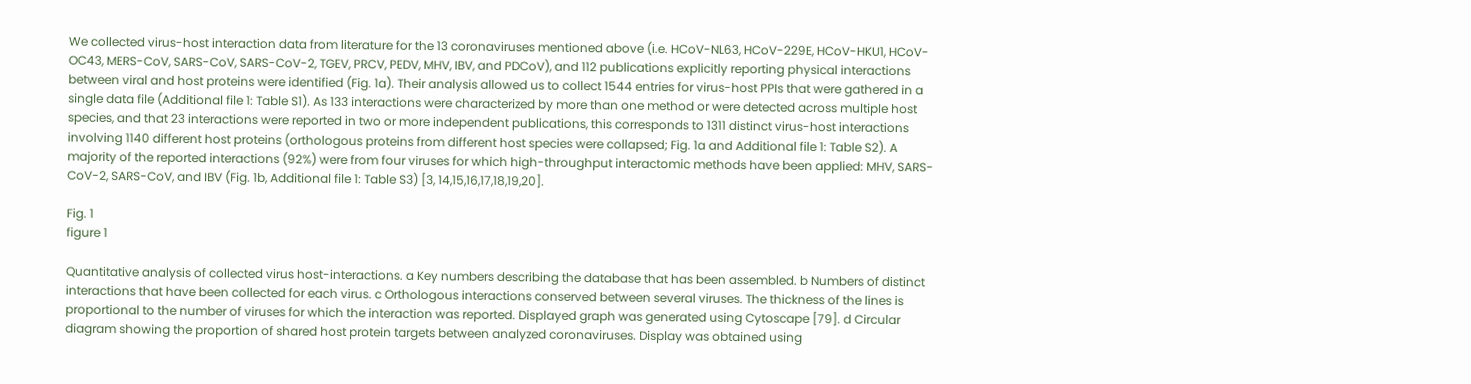We collected virus-host interaction data from literature for the 13 coronaviruses mentioned above (i.e. HCoV-NL63, HCoV-229E, HCoV-HKU1, HCoV-OC43, MERS-CoV, SARS-CoV, SARS-CoV-2, TGEV, PRCV, PEDV, MHV, IBV, and PDCoV), and 112 publications explicitly reporting physical interactions between viral and host proteins were identified (Fig. 1a). Their analysis allowed us to collect 1544 entries for virus-host PPIs that were gathered in a single data file (Additional file 1: Table S1). As 133 interactions were characterized by more than one method or were detected across multiple host species, and that 23 interactions were reported in two or more independent publications, this corresponds to 1311 distinct virus-host interactions involving 1140 different host proteins (orthologous proteins from different host species were collapsed; Fig. 1a and Additional file 1: Table S2). A majority of the reported interactions (92%) were from four viruses for which high-throughput interactomic methods have been applied: MHV, SARS-CoV-2, SARS-CoV, and IBV (Fig. 1b, Additional file 1: Table S3) [3, 14,15,16,17,18,19,20].

Fig. 1
figure 1

Quantitative analysis of collected virus host-interactions. a Key numbers describing the database that has been assembled. b Numbers of distinct interactions that have been collected for each virus. c Orthologous interactions conserved between several viruses. The thickness of the lines is proportional to the number of viruses for which the interaction was reported. Displayed graph was generated using Cytoscape [79]. d Circular diagram showing the proportion of shared host protein targets between analyzed coronaviruses. Display was obtained using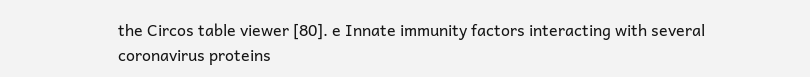the Circos table viewer [80]. e Innate immunity factors interacting with several coronavirus proteins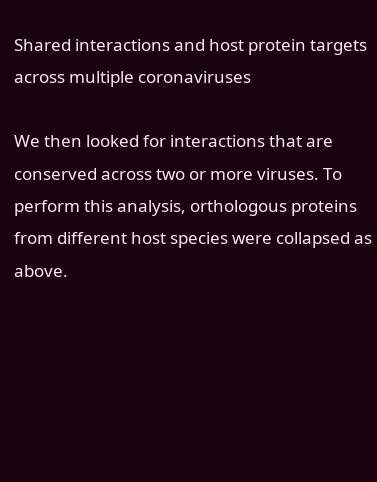Shared interactions and host protein targets across multiple coronaviruses

We then looked for interactions that are conserved across two or more viruses. To perform this analysis, orthologous proteins from different host species were collapsed as above.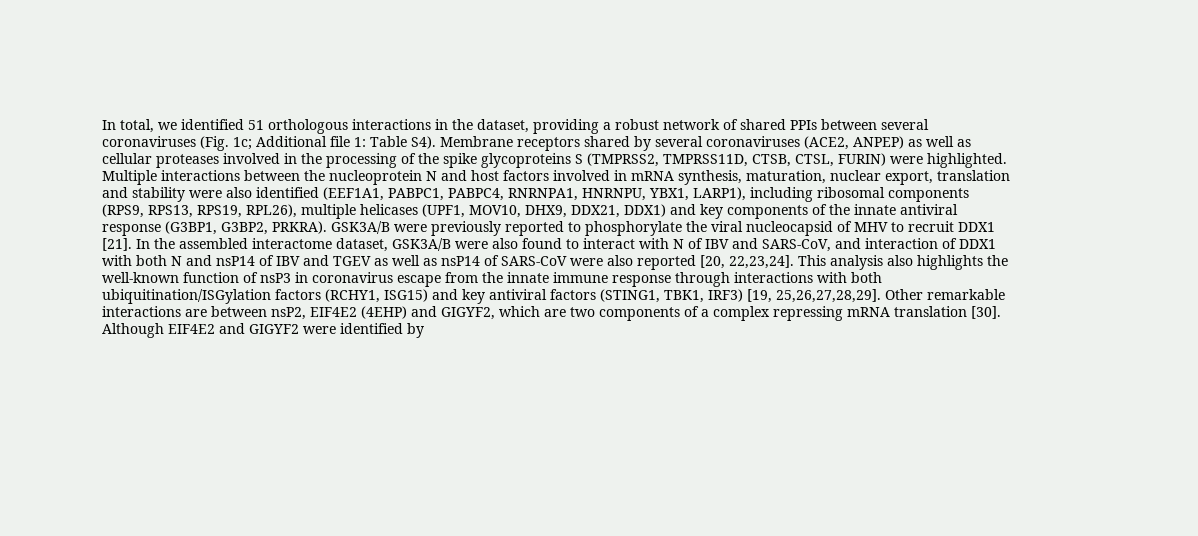In total, we identified 51 orthologous interactions in the dataset, providing a robust network of shared PPIs between several coronaviruses (Fig. 1c; Additional file 1: Table S4). Membrane receptors shared by several coronaviruses (ACE2, ANPEP) as well as cellular proteases involved in the processing of the spike glycoproteins S (TMPRSS2, TMPRSS11D, CTSB, CTSL, FURIN) were highlighted. Multiple interactions between the nucleoprotein N and host factors involved in mRNA synthesis, maturation, nuclear export, translation and stability were also identified (EEF1A1, PABPC1, PABPC4, RNRNPA1, HNRNPU, YBX1, LARP1), including ribosomal components (RPS9, RPS13, RPS19, RPL26), multiple helicases (UPF1, MOV10, DHX9, DDX21, DDX1) and key components of the innate antiviral response (G3BP1, G3BP2, PRKRA). GSK3A/B were previously reported to phosphorylate the viral nucleocapsid of MHV to recruit DDX1 [21]. In the assembled interactome dataset, GSK3A/B were also found to interact with N of IBV and SARS-CoV, and interaction of DDX1 with both N and nsP14 of IBV and TGEV as well as nsP14 of SARS-CoV were also reported [20, 22,23,24]. This analysis also highlights the well-known function of nsP3 in coronavirus escape from the innate immune response through interactions with both ubiquitination/ISGylation factors (RCHY1, ISG15) and key antiviral factors (STING1, TBK1, IRF3) [19, 25,26,27,28,29]. Other remarkable interactions are between nsP2, EIF4E2 (4EHP) and GIGYF2, which are two components of a complex repressing mRNA translation [30]. Although EIF4E2 and GIGYF2 were identified by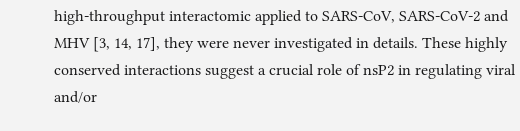high-throughput interactomic applied to SARS-CoV, SARS-CoV-2 and MHV [3, 14, 17], they were never investigated in details. These highly conserved interactions suggest a crucial role of nsP2 in regulating viral and/or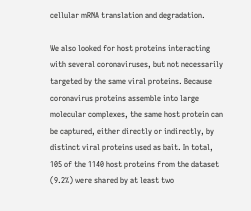cellular mRNA translation and degradation.

We also looked for host proteins interacting with several coronaviruses, but not necessarily targeted by the same viral proteins. Because coronavirus proteins assemble into large molecular complexes, the same host protein can be captured, either directly or indirectly, by distinct viral proteins used as bait. In total, 105 of the 1140 host proteins from the dataset (9.2%) were shared by at least two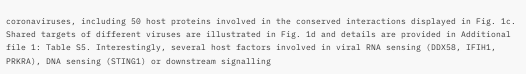coronaviruses, including 50 host proteins involved in the conserved interactions displayed in Fig. 1c. Shared targets of different viruses are illustrated in Fig. 1d and details are provided in Additional file 1: Table S5. Interestingly, several host factors involved in viral RNA sensing (DDX58, IFIH1, PRKRA), DNA sensing (STING1) or downstream signalling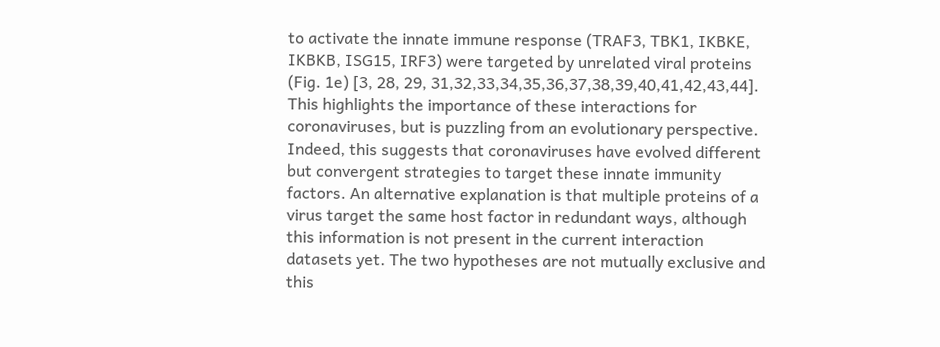to activate the innate immune response (TRAF3, TBK1, IKBKE, IKBKB, ISG15, IRF3) were targeted by unrelated viral proteins (Fig. 1e) [3, 28, 29, 31,32,33,34,35,36,37,38,39,40,41,42,43,44]. This highlights the importance of these interactions for coronaviruses, but is puzzling from an evolutionary perspective. Indeed, this suggests that coronaviruses have evolved different but convergent strategies to target these innate immunity factors. An alternative explanation is that multiple proteins of a virus target the same host factor in redundant ways, although this information is not present in the current interaction datasets yet. The two hypotheses are not mutually exclusive and this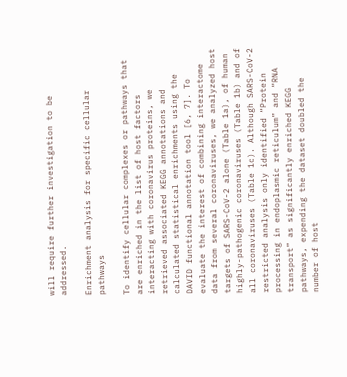will require further investigation to be addressed.

Enrichment analysis for specific cellular pathways

To identify cellular complexes or pathways that are enriched in the list of host factors interacting with coronavirus proteins, we retrieved associated KEGG annotations and calculated statistical enrichments using the DAVID functional annotation tool [6, 7]. To evaluate the interest of combining interactome data from several coronaviruses, we analyzed host targets of SARS-CoV-2 alone (Table 1a), of human highly-pathogenic coronaviruses (Table 1b) and of all coronaviruses (Table 1c). Although SARS-CoV-2 restricted analysis only identified “Protein processing in endoplasmic reticulum” and “RNA transport” as significantly enriched KEGG pathways, expending the dataset doubled the number of host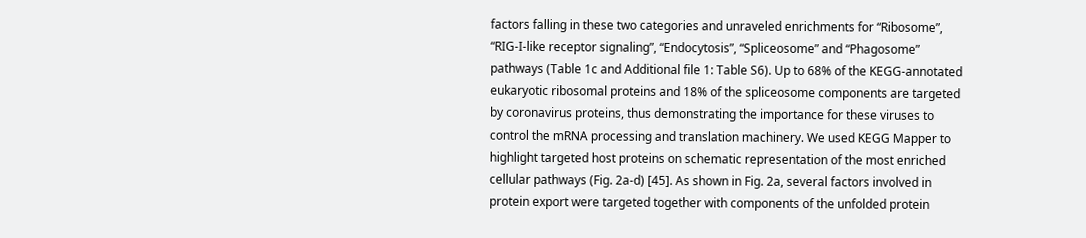factors falling in these two categories and unraveled enrichments for “Ribosome”, “RIG-I-like receptor signaling”, “Endocytosis”, “Spliceosome” and “Phagosome” pathways (Table 1c and Additional file 1: Table S6). Up to 68% of the KEGG-annotated eukaryotic ribosomal proteins and 18% of the spliceosome components are targeted by coronavirus proteins, thus demonstrating the importance for these viruses to control the mRNA processing and translation machinery. We used KEGG Mapper to highlight targeted host proteins on schematic representation of the most enriched cellular pathways (Fig. 2a-d) [45]. As shown in Fig. 2a, several factors involved in protein export were targeted together with components of the unfolded protein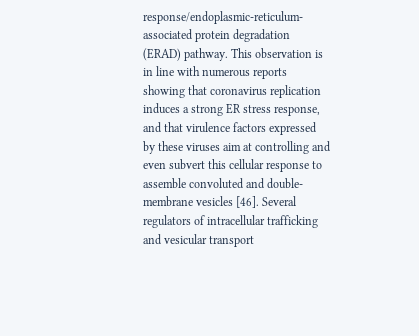response/endoplasmic-reticulum-associated protein degradation (ERAD) pathway. This observation is in line with numerous reports showing that coronavirus replication induces a strong ER stress response, and that virulence factors expressed by these viruses aim at controlling and even subvert this cellular response to assemble convoluted and double-membrane vesicles [46]. Several regulators of intracellular trafficking and vesicular transport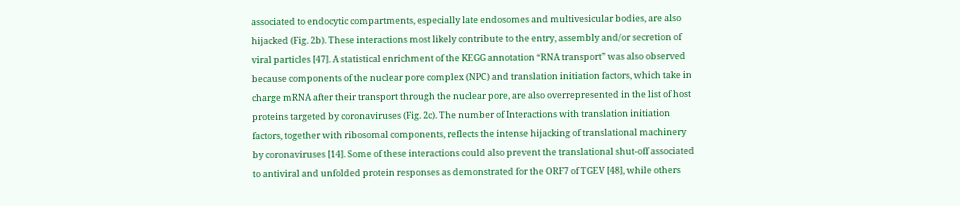associated to endocytic compartments, especially late endosomes and multivesicular bodies, are also hijacked (Fig. 2b). These interactions most likely contribute to the entry, assembly and/or secretion of viral particles [47]. A statistical enrichment of the KEGG annotation “RNA transport” was also observed because components of the nuclear pore complex (NPC) and translation initiation factors, which take in charge mRNA after their transport through the nuclear pore, are also overrepresented in the list of host proteins targeted by coronaviruses (Fig. 2c). The number of Interactions with translation initiation factors, together with ribosomal components, reflects the intense hijacking of translational machinery by coronaviruses [14]. Some of these interactions could also prevent the translational shut-off associated to antiviral and unfolded protein responses as demonstrated for the ORF7 of TGEV [48], while others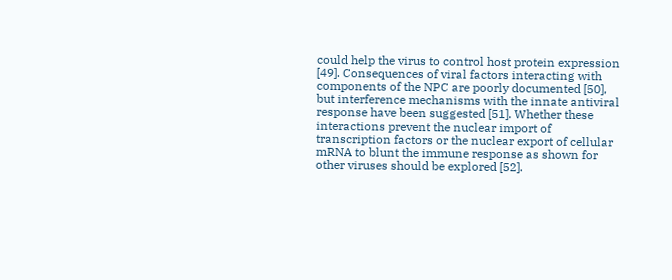could help the virus to control host protein expression [49]. Consequences of viral factors interacting with components of the NPC are poorly documented [50], but interference mechanisms with the innate antiviral response have been suggested [51]. Whether these interactions prevent the nuclear import of transcription factors or the nuclear export of cellular mRNA to blunt the immune response as shown for other viruses should be explored [52].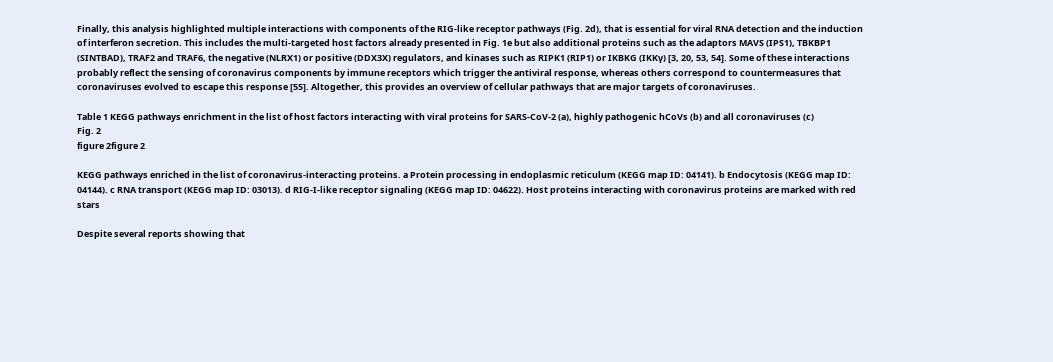Finally, this analysis highlighted multiple interactions with components of the RIG-like receptor pathways (Fig. 2d), that is essential for viral RNA detection and the induction of interferon secretion. This includes the multi-targeted host factors already presented in Fig. 1e but also additional proteins such as the adaptors MAVS (IPS1), TBKBP1 (SINTBAD), TRAF2 and TRAF6, the negative (NLRX1) or positive (DDX3X) regulators, and kinases such as RIPK1 (RIP1) or IKBKG (IKKγ) [3, 20, 53, 54]. Some of these interactions probably reflect the sensing of coronavirus components by immune receptors which trigger the antiviral response, whereas others correspond to countermeasures that coronaviruses evolved to escape this response [55]. Altogether, this provides an overview of cellular pathways that are major targets of coronaviruses.

Table 1 KEGG pathways enrichment in the list of host factors interacting with viral proteins for SARS-CoV-2 (a), highly pathogenic hCoVs (b) and all coronaviruses (c)
Fig. 2
figure 2figure 2

KEGG pathways enriched in the list of coronavirus-interacting proteins. a Protein processing in endoplasmic reticulum (KEGG map ID: 04141). b Endocytosis (KEGG map ID: 04144). c RNA transport (KEGG map ID: 03013). d RIG-I-like receptor signaling (KEGG map ID: 04622). Host proteins interacting with coronavirus proteins are marked with red stars

Despite several reports showing that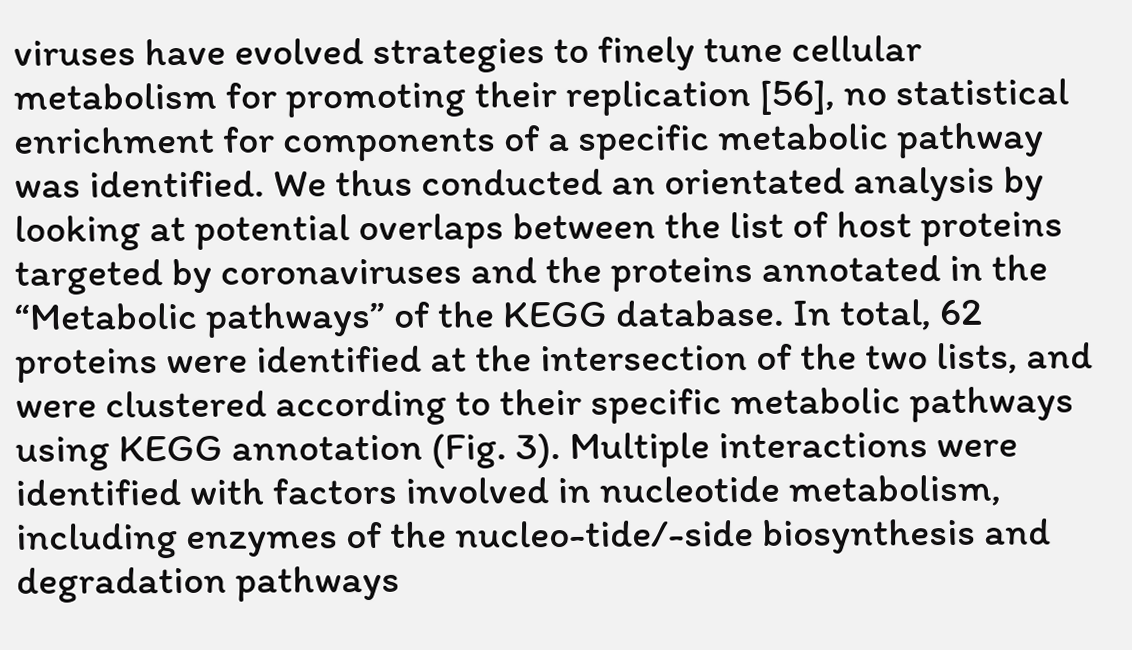viruses have evolved strategies to finely tune cellular metabolism for promoting their replication [56], no statistical enrichment for components of a specific metabolic pathway was identified. We thus conducted an orientated analysis by looking at potential overlaps between the list of host proteins targeted by coronaviruses and the proteins annotated in the “Metabolic pathways” of the KEGG database. In total, 62 proteins were identified at the intersection of the two lists, and were clustered according to their specific metabolic pathways using KEGG annotation (Fig. 3). Multiple interactions were identified with factors involved in nucleotide metabolism, including enzymes of the nucleo-tide/-side biosynthesis and degradation pathways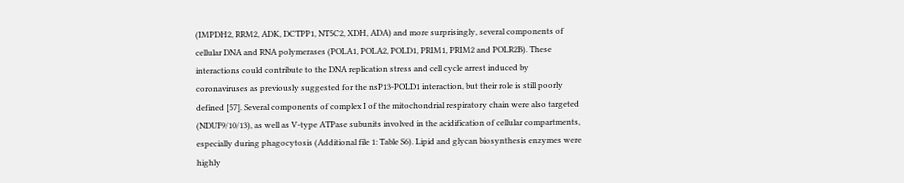(IMPDH2, RRM2, ADK, DCTPP1, NT5C2, XDH, ADA) and more surprisingly, several components of cellular DNA and RNA polymerases (POLA1, POLA2, POLD1, PRIM1, PRIM2 and POLR2B). These interactions could contribute to the DNA replication stress and cell cycle arrest induced by coronaviruses as previously suggested for the nsP13-POLD1 interaction, but their role is still poorly defined [57]. Several components of complex I of the mitochondrial respiratory chain were also targeted (NDUF9/10/13), as well as V-type ATPase subunits involved in the acidification of cellular compartments, especially during phagocytosis (Additional file 1: Table S6). Lipid and glycan biosynthesis enzymes were highly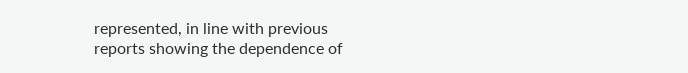represented, in line with previous reports showing the dependence of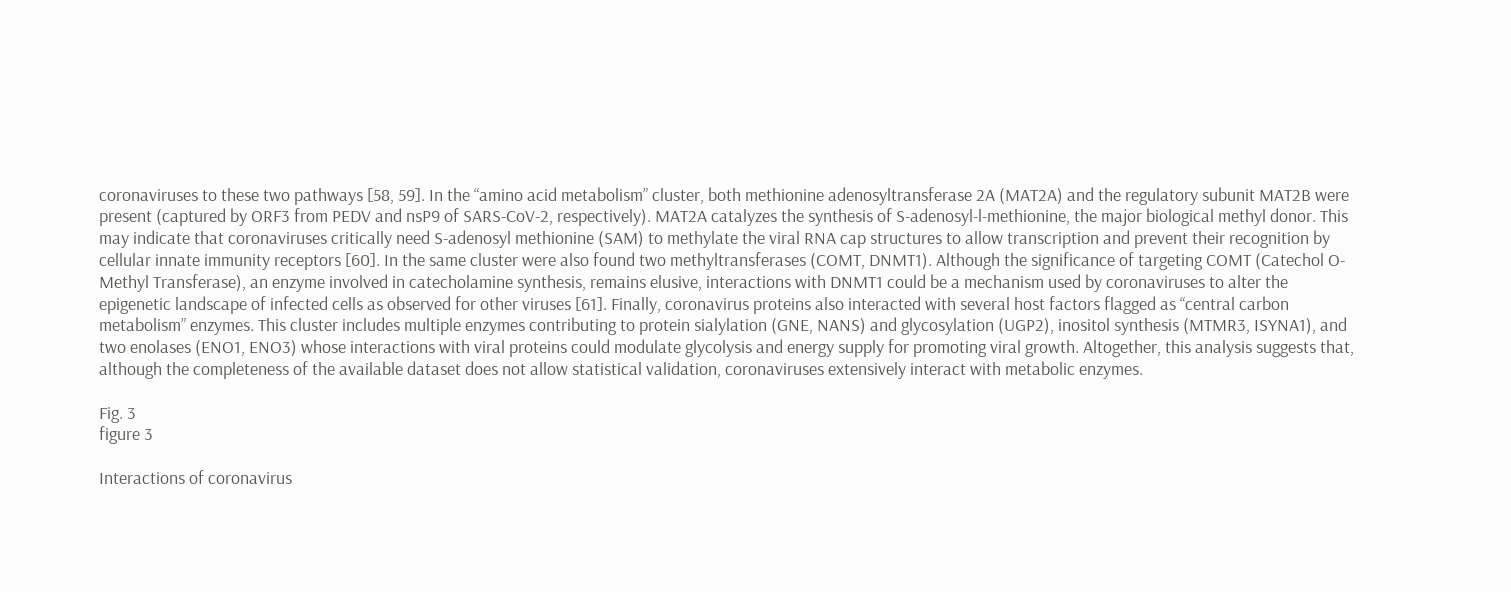coronaviruses to these two pathways [58, 59]. In the “amino acid metabolism” cluster, both methionine adenosyltransferase 2A (MAT2A) and the regulatory subunit MAT2B were present (captured by ORF3 from PEDV and nsP9 of SARS-CoV-2, respectively). MAT2A catalyzes the synthesis of S-adenosyl-l-methionine, the major biological methyl donor. This may indicate that coronaviruses critically need S-adenosyl methionine (SAM) to methylate the viral RNA cap structures to allow transcription and prevent their recognition by cellular innate immunity receptors [60]. In the same cluster were also found two methyltransferases (COMT, DNMT1). Although the significance of targeting COMT (Catechol O-Methyl Transferase), an enzyme involved in catecholamine synthesis, remains elusive, interactions with DNMT1 could be a mechanism used by coronaviruses to alter the epigenetic landscape of infected cells as observed for other viruses [61]. Finally, coronavirus proteins also interacted with several host factors flagged as “central carbon metabolism” enzymes. This cluster includes multiple enzymes contributing to protein sialylation (GNE, NANS) and glycosylation (UGP2), inositol synthesis (MTMR3, ISYNA1), and two enolases (ENO1, ENO3) whose interactions with viral proteins could modulate glycolysis and energy supply for promoting viral growth. Altogether, this analysis suggests that, although the completeness of the available dataset does not allow statistical validation, coronaviruses extensively interact with metabolic enzymes.

Fig. 3
figure 3

Interactions of coronavirus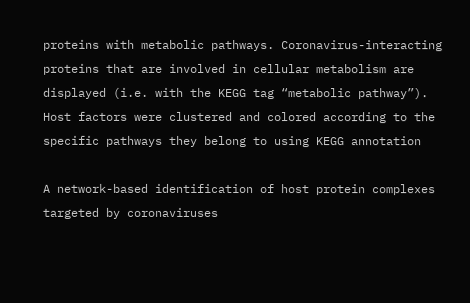proteins with metabolic pathways. Coronavirus-interacting proteins that are involved in cellular metabolism are displayed (i.e. with the KEGG tag “metabolic pathway”). Host factors were clustered and colored according to the specific pathways they belong to using KEGG annotation

A network-based identification of host protein complexes targeted by coronaviruses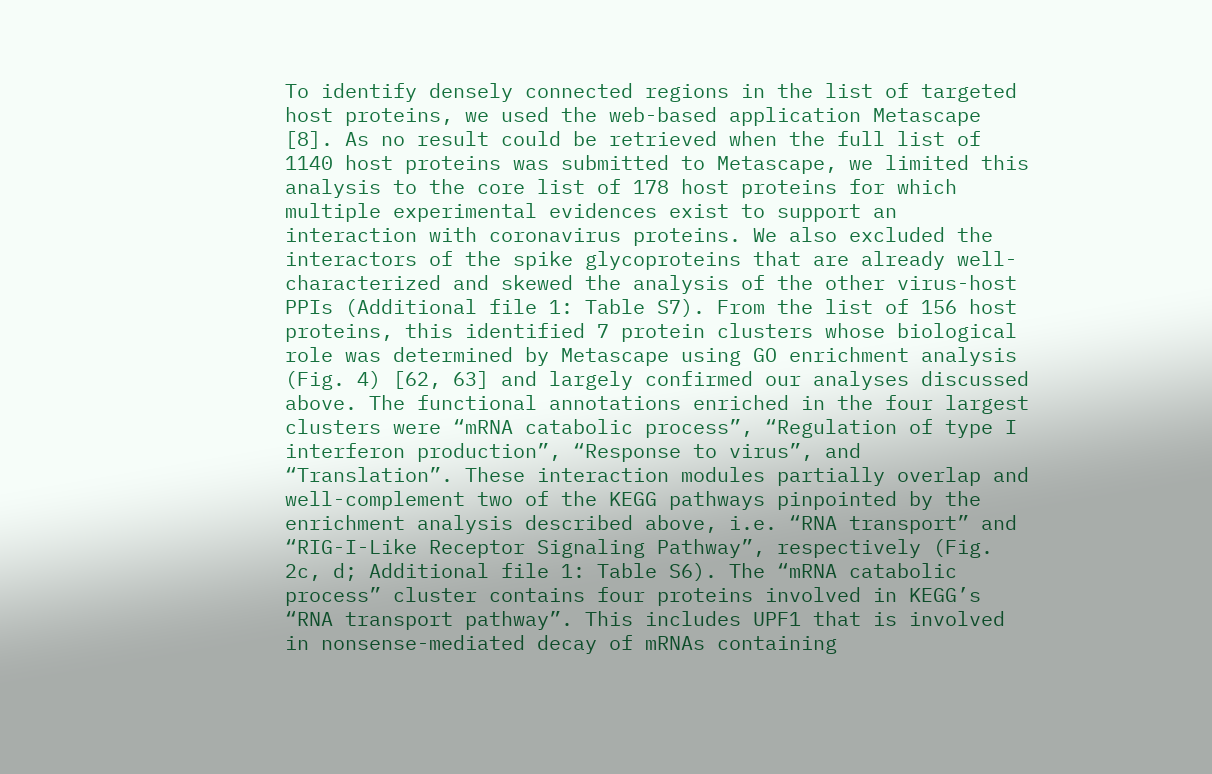To identify densely connected regions in the list of targeted host proteins, we used the web-based application Metascape [8]. As no result could be retrieved when the full list of 1140 host proteins was submitted to Metascape, we limited this analysis to the core list of 178 host proteins for which multiple experimental evidences exist to support an interaction with coronavirus proteins. We also excluded the interactors of the spike glycoproteins that are already well-characterized and skewed the analysis of the other virus-host PPIs (Additional file 1: Table S7). From the list of 156 host proteins, this identified 7 protein clusters whose biological role was determined by Metascape using GO enrichment analysis (Fig. 4) [62, 63] and largely confirmed our analyses discussed above. The functional annotations enriched in the four largest clusters were “mRNA catabolic process”, “Regulation of type I interferon production”, “Response to virus”, and “Translation”. These interaction modules partially overlap and well-complement two of the KEGG pathways pinpointed by the enrichment analysis described above, i.e. “RNA transport” and “RIG-I-Like Receptor Signaling Pathway”, respectively (Fig. 2c, d; Additional file 1: Table S6). The “mRNA catabolic process” cluster contains four proteins involved in KEGG’s “RNA transport pathway”. This includes UPF1 that is involved in nonsense-mediated decay of mRNAs containing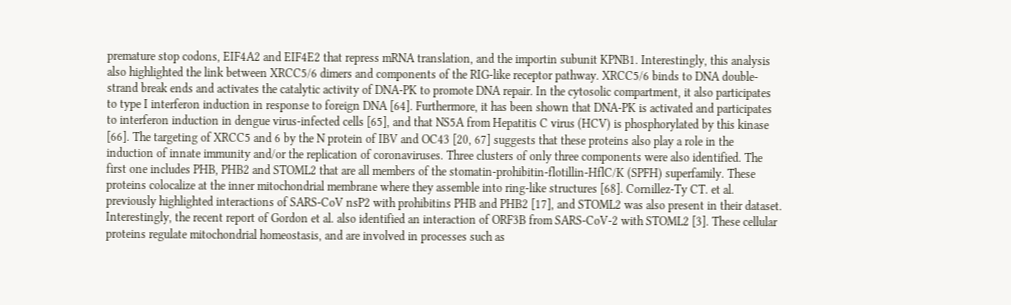premature stop codons, EIF4A2 and EIF4E2 that repress mRNA translation, and the importin subunit KPNB1. Interestingly, this analysis also highlighted the link between XRCC5/6 dimers and components of the RIG-like receptor pathway. XRCC5/6 binds to DNA double-strand break ends and activates the catalytic activity of DNA-PK to promote DNA repair. In the cytosolic compartment, it also participates to type I interferon induction in response to foreign DNA [64]. Furthermore, it has been shown that DNA-PK is activated and participates to interferon induction in dengue virus-infected cells [65], and that NS5A from Hepatitis C virus (HCV) is phosphorylated by this kinase [66]. The targeting of XRCC5 and 6 by the N protein of IBV and OC43 [20, 67] suggests that these proteins also play a role in the induction of innate immunity and/or the replication of coronaviruses. Three clusters of only three components were also identified. The first one includes PHB, PHB2 and STOML2 that are all members of the stomatin-prohibitin-flotillin-HflC/K (SPFH) superfamily. These proteins colocalize at the inner mitochondrial membrane where they assemble into ring-like structures [68]. Cornillez-Ty CT. et al. previously highlighted interactions of SARS-CoV nsP2 with prohibitins PHB and PHB2 [17], and STOML2 was also present in their dataset. Interestingly, the recent report of Gordon et al. also identified an interaction of ORF3B from SARS-CoV-2 with STOML2 [3]. These cellular proteins regulate mitochondrial homeostasis, and are involved in processes such as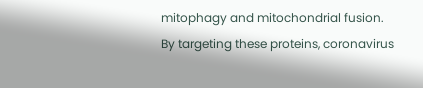mitophagy and mitochondrial fusion. By targeting these proteins, coronavirus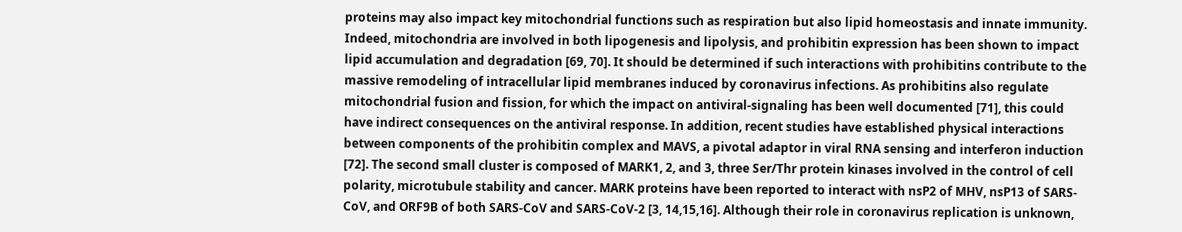proteins may also impact key mitochondrial functions such as respiration but also lipid homeostasis and innate immunity. Indeed, mitochondria are involved in both lipogenesis and lipolysis, and prohibitin expression has been shown to impact lipid accumulation and degradation [69, 70]. It should be determined if such interactions with prohibitins contribute to the massive remodeling of intracellular lipid membranes induced by coronavirus infections. As prohibitins also regulate mitochondrial fusion and fission, for which the impact on antiviral-signaling has been well documented [71], this could have indirect consequences on the antiviral response. In addition, recent studies have established physical interactions between components of the prohibitin complex and MAVS, a pivotal adaptor in viral RNA sensing and interferon induction [72]. The second small cluster is composed of MARK1, 2, and 3, three Ser/Thr protein kinases involved in the control of cell polarity, microtubule stability and cancer. MARK proteins have been reported to interact with nsP2 of MHV, nsP13 of SARS-CoV, and ORF9B of both SARS-CoV and SARS-CoV-2 [3, 14,15,16]. Although their role in coronavirus replication is unknown,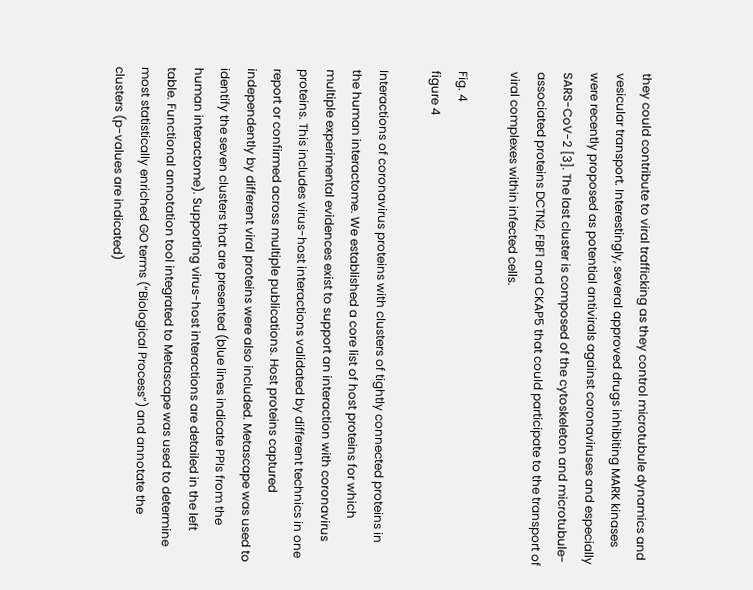they could contribute to viral trafficking as they control microtubule dynamics and vesicular transport. Interestingly, several approved drugs inhibiting MARK kinases were recently proposed as potential antivirals against coronaviruses and especially SARS-CoV-2 [3]. The last cluster is composed of the cytoskeleton and microtubule-associated proteins DCTN2, FBF1 and CKAP5 that could participate to the transport of viral complexes within infected cells.

Fig. 4
figure 4

Interactions of coronavirus proteins with clusters of tightly connected proteins in the human interactome. We established a core list of host proteins for which multiple experimental evidences exist to support an interaction with coronavirus proteins. This includes virus-host interactions validated by different technics in one report or confirmed across multiple publications. Host proteins captured independently by different viral proteins were also included. Metascape was used to identify the seven clusters that are presented (blue lines indicate PPIs from the human interactome). Supporting virus-host interactions are detailed in the left table. Functional annotation tool integrated to Metascape was used to determine most statistically enriched GO terms (“Biological Process”) and annotate the clusters (p-values are indicated)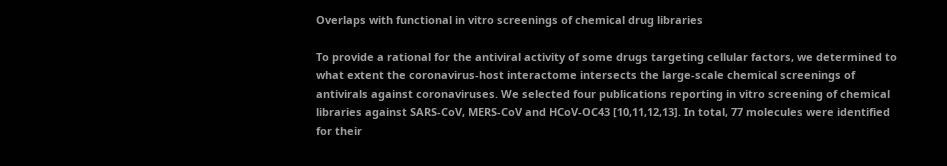Overlaps with functional in vitro screenings of chemical drug libraries

To provide a rational for the antiviral activity of some drugs targeting cellular factors, we determined to what extent the coronavirus-host interactome intersects the large-scale chemical screenings of antivirals against coronaviruses. We selected four publications reporting in vitro screening of chemical libraries against SARS-CoV, MERS-CoV and HCoV-OC43 [10,11,12,13]. In total, 77 molecules were identified for their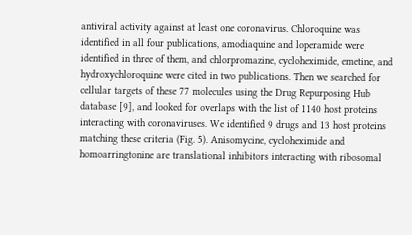antiviral activity against at least one coronavirus. Chloroquine was identified in all four publications, amodiaquine and loperamide were identified in three of them, and chlorpromazine, cycloheximide, emetine, and hydroxychloroquine were cited in two publications. Then we searched for cellular targets of these 77 molecules using the Drug Repurposing Hub database [9], and looked for overlaps with the list of 1140 host proteins interacting with coronaviruses. We identified 9 drugs and 13 host proteins matching these criteria (Fig. 5). Anisomycine, cycloheximide and homoarringtonine are translational inhibitors interacting with ribosomal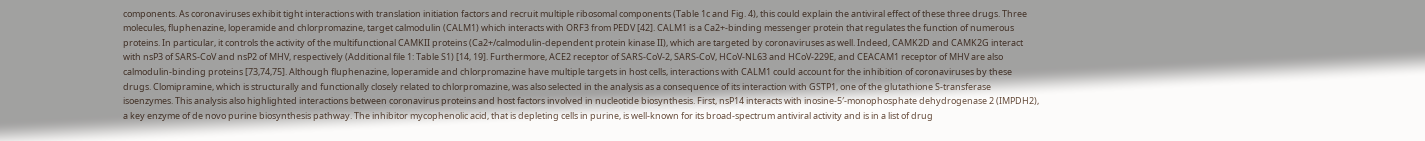components. As coronaviruses exhibit tight interactions with translation initiation factors and recruit multiple ribosomal components (Table 1c and Fig. 4), this could explain the antiviral effect of these three drugs. Three molecules, fluphenazine, loperamide and chlorpromazine, target calmodulin (CALM1) which interacts with ORF3 from PEDV [42]. CALM1 is a Ca2+-binding messenger protein that regulates the function of numerous proteins. In particular, it controls the activity of the multifunctional CAMKII proteins (Ca2+/calmodulin-dependent protein kinase II), which are targeted by coronaviruses as well. Indeed, CAMK2D and CAMK2G interact with nsP3 of SARS-CoV and nsP2 of MHV, respectively (Additional file 1: Table S1) [14, 19]. Furthermore, ACE2 receptor of SARS-CoV-2, SARS-CoV, HCoV-NL63 and HCoV-229E, and CEACAM1 receptor of MHV are also calmodulin-binding proteins [73,74,75]. Although fluphenazine, loperamide and chlorpromazine have multiple targets in host cells, interactions with CALM1 could account for the inhibition of coronaviruses by these drugs. Clomipramine, which is structurally and functionally closely related to chlorpromazine, was also selected in the analysis as a consequence of its interaction with GSTP1, one of the glutathione S-transferase isoenzymes. This analysis also highlighted interactions between coronavirus proteins and host factors involved in nucleotide biosynthesis. First, nsP14 interacts with inosine-5′-monophosphate dehydrogenase 2 (IMPDH2), a key enzyme of de novo purine biosynthesis pathway. The inhibitor mycophenolic acid, that is depleting cells in purine, is well-known for its broad-spectrum antiviral activity and is in a list of drug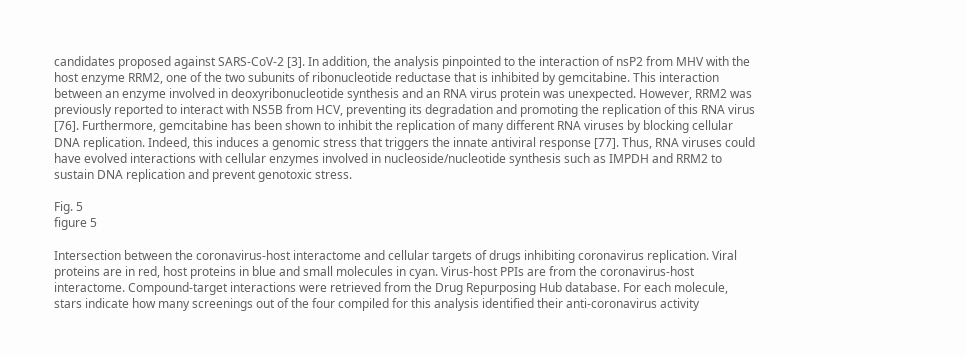candidates proposed against SARS-CoV-2 [3]. In addition, the analysis pinpointed to the interaction of nsP2 from MHV with the host enzyme RRM2, one of the two subunits of ribonucleotide reductase that is inhibited by gemcitabine. This interaction between an enzyme involved in deoxyribonucleotide synthesis and an RNA virus protein was unexpected. However, RRM2 was previously reported to interact with NS5B from HCV, preventing its degradation and promoting the replication of this RNA virus [76]. Furthermore, gemcitabine has been shown to inhibit the replication of many different RNA viruses by blocking cellular DNA replication. Indeed, this induces a genomic stress that triggers the innate antiviral response [77]. Thus, RNA viruses could have evolved interactions with cellular enzymes involved in nucleoside/nucleotide synthesis such as IMPDH and RRM2 to sustain DNA replication and prevent genotoxic stress.

Fig. 5
figure 5

Intersection between the coronavirus-host interactome and cellular targets of drugs inhibiting coronavirus replication. Viral proteins are in red, host proteins in blue and small molecules in cyan. Virus-host PPIs are from the coronavirus-host interactome. Compound-target interactions were retrieved from the Drug Repurposing Hub database. For each molecule, stars indicate how many screenings out of the four compiled for this analysis identified their anti-coronavirus activity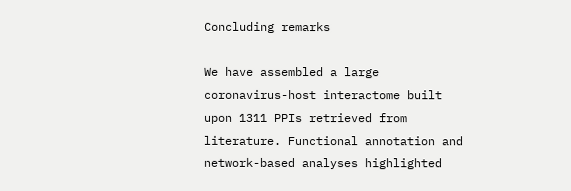Concluding remarks

We have assembled a large coronavirus-host interactome built upon 1311 PPIs retrieved from literature. Functional annotation and network-based analyses highlighted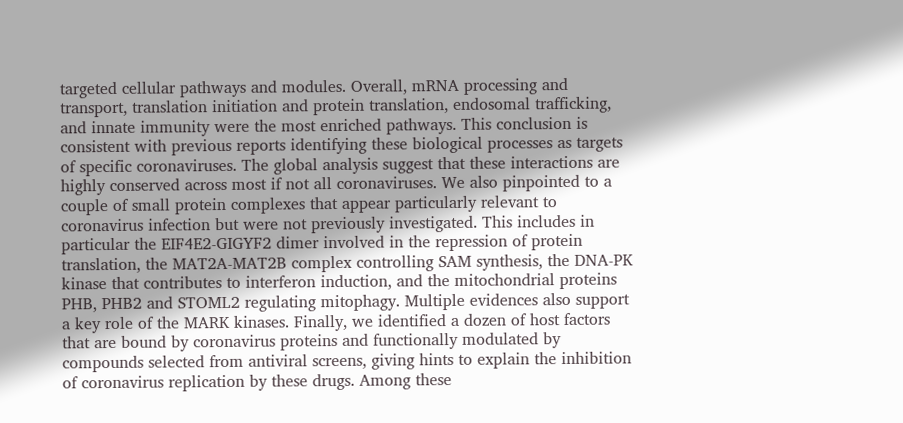targeted cellular pathways and modules. Overall, mRNA processing and transport, translation initiation and protein translation, endosomal trafficking, and innate immunity were the most enriched pathways. This conclusion is consistent with previous reports identifying these biological processes as targets of specific coronaviruses. The global analysis suggest that these interactions are highly conserved across most if not all coronaviruses. We also pinpointed to a couple of small protein complexes that appear particularly relevant to coronavirus infection but were not previously investigated. This includes in particular the EIF4E2-GIGYF2 dimer involved in the repression of protein translation, the MAT2A-MAT2B complex controlling SAM synthesis, the DNA-PK kinase that contributes to interferon induction, and the mitochondrial proteins PHB, PHB2 and STOML2 regulating mitophagy. Multiple evidences also support a key role of the MARK kinases. Finally, we identified a dozen of host factors that are bound by coronavirus proteins and functionally modulated by compounds selected from antiviral screens, giving hints to explain the inhibition of coronavirus replication by these drugs. Among these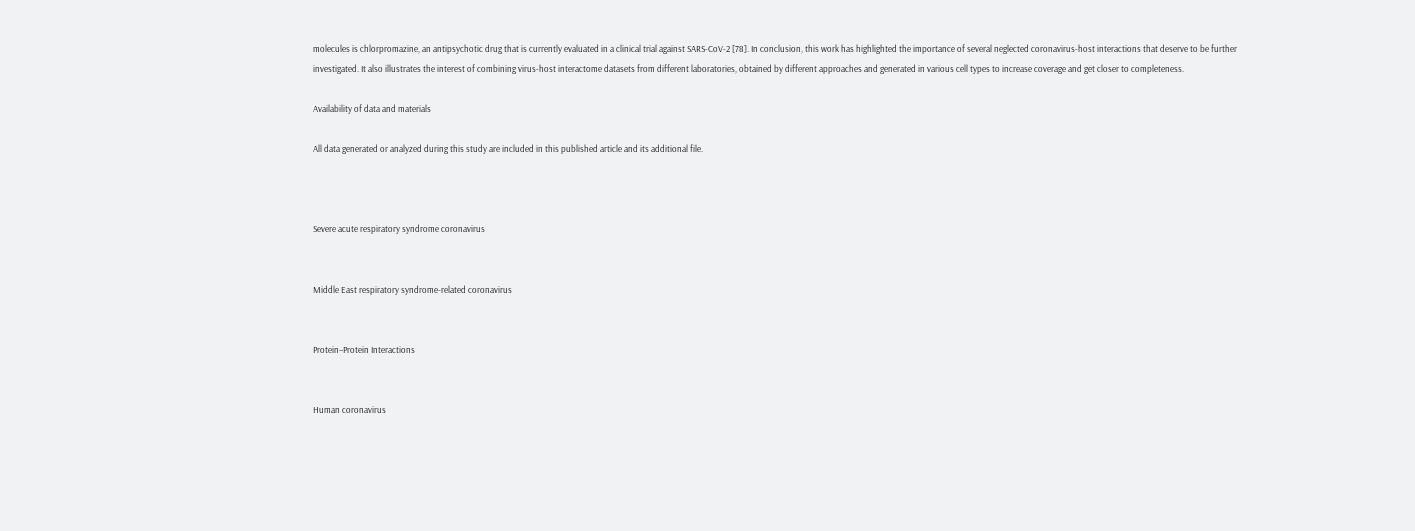molecules is chlorpromazine, an antipsychotic drug that is currently evaluated in a clinical trial against SARS-CoV-2 [78]. In conclusion, this work has highlighted the importance of several neglected coronavirus-host interactions that deserve to be further investigated. It also illustrates the interest of combining virus-host interactome datasets from different laboratories, obtained by different approaches and generated in various cell types to increase coverage and get closer to completeness.

Availability of data and materials

All data generated or analyzed during this study are included in this published article and its additional file.



Severe acute respiratory syndrome coronavirus


Middle East respiratory syndrome-related coronavirus


Protein–Protein Interactions


Human coronavirus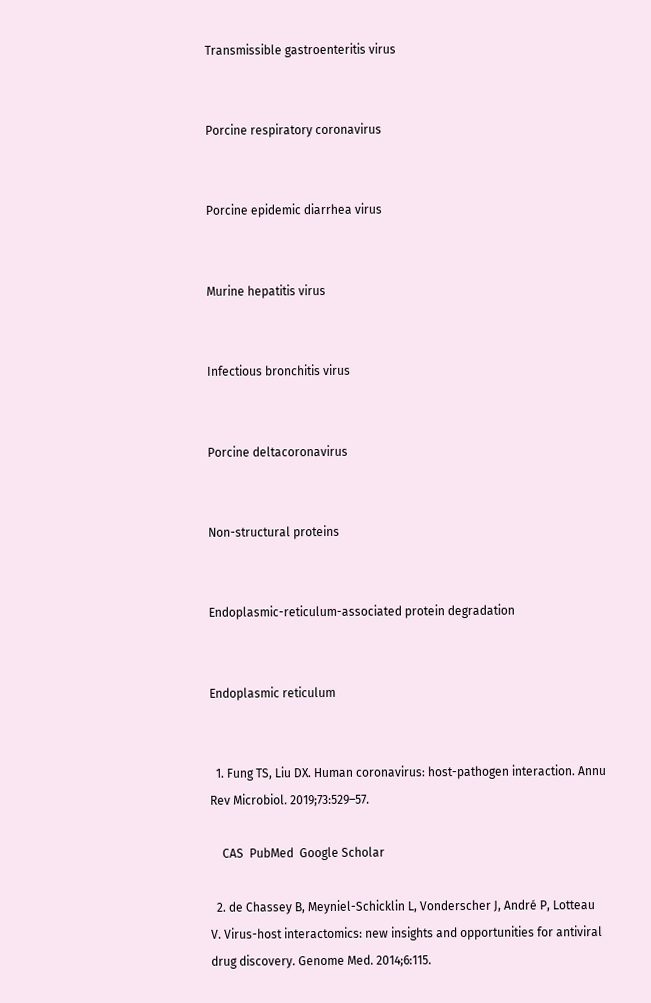Transmissible gastroenteritis virus


Porcine respiratory coronavirus


Porcine epidemic diarrhea virus


Murine hepatitis virus


Infectious bronchitis virus


Porcine deltacoronavirus


Non-structural proteins


Endoplasmic-reticulum-associated protein degradation


Endoplasmic reticulum


  1. Fung TS, Liu DX. Human coronavirus: host-pathogen interaction. Annu Rev Microbiol. 2019;73:529–57.

    CAS  PubMed  Google Scholar

  2. de Chassey B, Meyniel-Schicklin L, Vonderscher J, André P, Lotteau V. Virus-host interactomics: new insights and opportunities for antiviral drug discovery. Genome Med. 2014;6:115.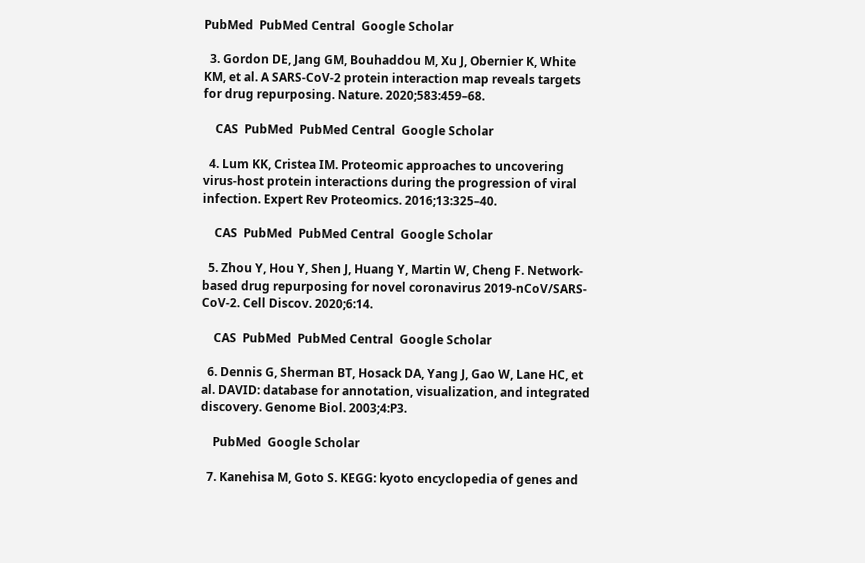PubMed  PubMed Central  Google Scholar

  3. Gordon DE, Jang GM, Bouhaddou M, Xu J, Obernier K, White KM, et al. A SARS-CoV-2 protein interaction map reveals targets for drug repurposing. Nature. 2020;583:459–68.

    CAS  PubMed  PubMed Central  Google Scholar

  4. Lum KK, Cristea IM. Proteomic approaches to uncovering virus-host protein interactions during the progression of viral infection. Expert Rev Proteomics. 2016;13:325–40.

    CAS  PubMed  PubMed Central  Google Scholar

  5. Zhou Y, Hou Y, Shen J, Huang Y, Martin W, Cheng F. Network-based drug repurposing for novel coronavirus 2019-nCoV/SARS-CoV-2. Cell Discov. 2020;6:14.

    CAS  PubMed  PubMed Central  Google Scholar

  6. Dennis G, Sherman BT, Hosack DA, Yang J, Gao W, Lane HC, et al. DAVID: database for annotation, visualization, and integrated discovery. Genome Biol. 2003;4:P3.

    PubMed  Google Scholar

  7. Kanehisa M, Goto S. KEGG: kyoto encyclopedia of genes and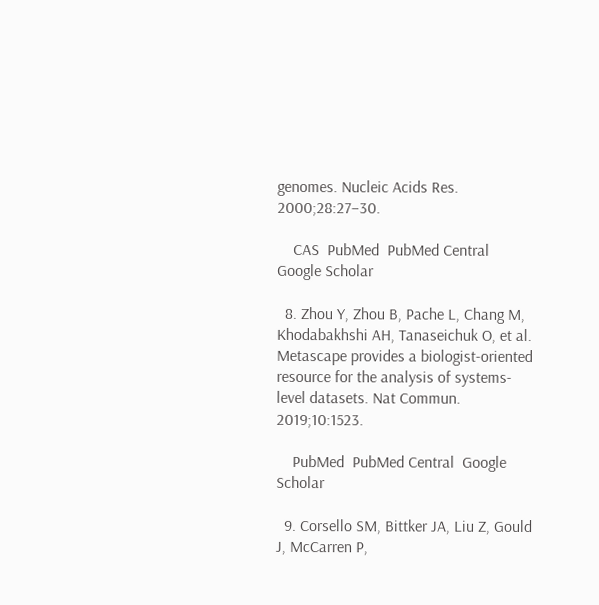genomes. Nucleic Acids Res. 2000;28:27–30.

    CAS  PubMed  PubMed Central  Google Scholar

  8. Zhou Y, Zhou B, Pache L, Chang M, Khodabakhshi AH, Tanaseichuk O, et al. Metascape provides a biologist-oriented resource for the analysis of systems-level datasets. Nat Commun. 2019;10:1523.

    PubMed  PubMed Central  Google Scholar

  9. Corsello SM, Bittker JA, Liu Z, Gould J, McCarren P,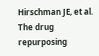Hirschman JE, et al. The drug repurposing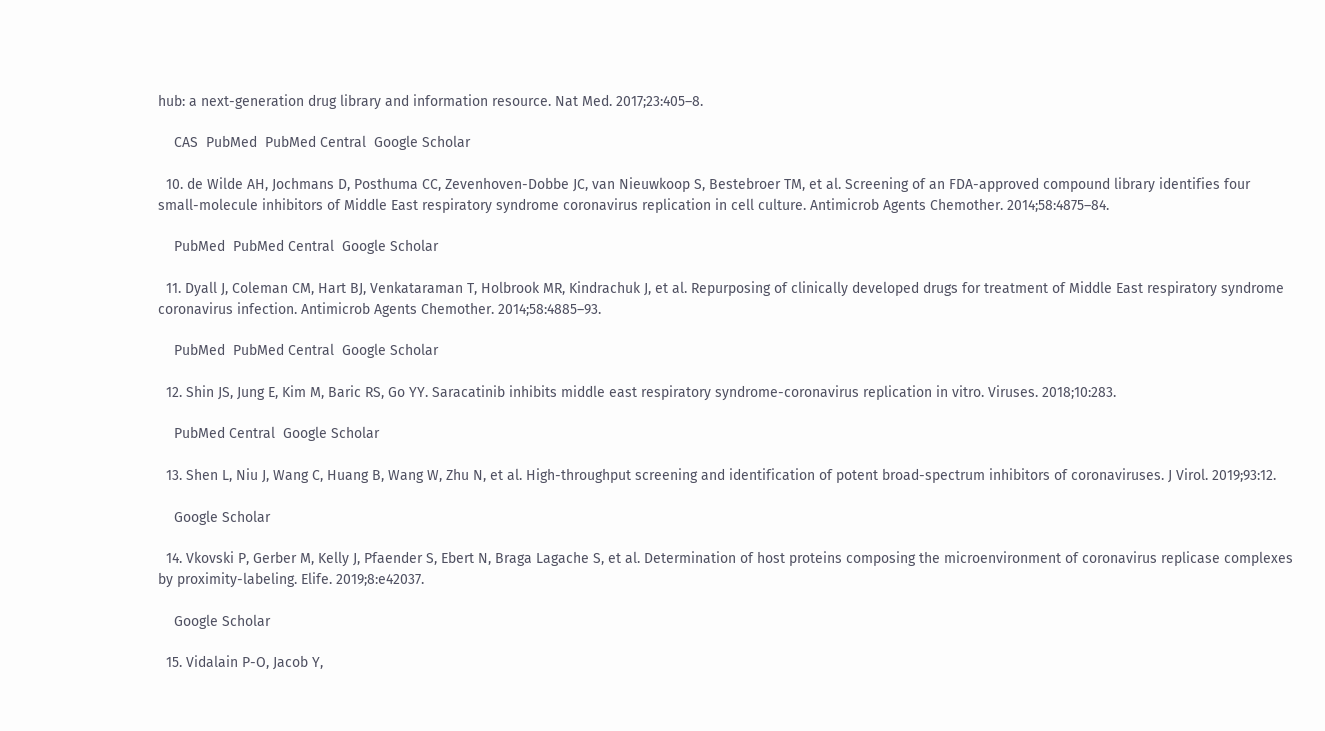hub: a next-generation drug library and information resource. Nat Med. 2017;23:405–8.

    CAS  PubMed  PubMed Central  Google Scholar

  10. de Wilde AH, Jochmans D, Posthuma CC, Zevenhoven-Dobbe JC, van Nieuwkoop S, Bestebroer TM, et al. Screening of an FDA-approved compound library identifies four small-molecule inhibitors of Middle East respiratory syndrome coronavirus replication in cell culture. Antimicrob Agents Chemother. 2014;58:4875–84.

    PubMed  PubMed Central  Google Scholar

  11. Dyall J, Coleman CM, Hart BJ, Venkataraman T, Holbrook MR, Kindrachuk J, et al. Repurposing of clinically developed drugs for treatment of Middle East respiratory syndrome coronavirus infection. Antimicrob Agents Chemother. 2014;58:4885–93.

    PubMed  PubMed Central  Google Scholar

  12. Shin JS, Jung E, Kim M, Baric RS, Go YY. Saracatinib inhibits middle east respiratory syndrome-coronavirus replication in vitro. Viruses. 2018;10:283.

    PubMed Central  Google Scholar

  13. Shen L, Niu J, Wang C, Huang B, Wang W, Zhu N, et al. High-throughput screening and identification of potent broad-spectrum inhibitors of coronaviruses. J Virol. 2019;93:12.

    Google Scholar

  14. Vkovski P, Gerber M, Kelly J, Pfaender S, Ebert N, Braga Lagache S, et al. Determination of host proteins composing the microenvironment of coronavirus replicase complexes by proximity-labeling. Elife. 2019;8:e42037.

    Google Scholar

  15. Vidalain P-O, Jacob Y,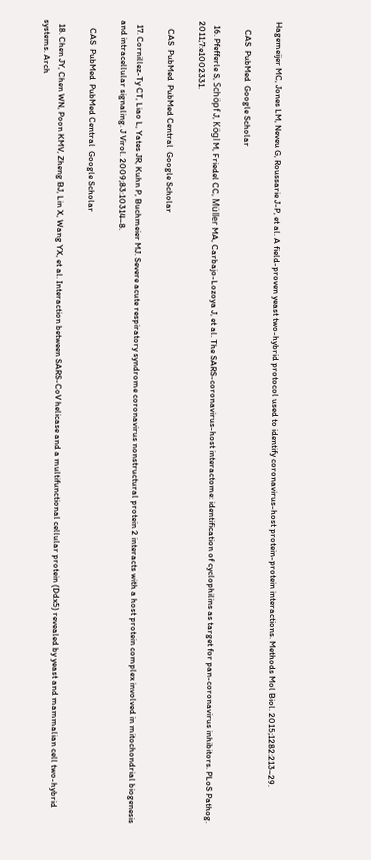Hagemeijer MC, Jones LM, Neveu G, Roussarie J-P, et al. A field-proven yeast two-hybrid protocol used to identify coronavirus-host protein-protein interactions. Methods Mol Biol. 2015;1282:213–29.

    CAS  PubMed  Google Scholar

  16. Pfefferle S, Schöpf J, Kögl M, Friedel CC, Müller MA, Carbajo-Lozoya J, et al. The SARS-coronavirus-host interactome: identification of cyclophilins as target for pan-coronavirus inhibitors. PLoS Pathog. 2011;7:e1002331.

    CAS  PubMed  PubMed Central  Google Scholar

  17. Cornillez-Ty CT, Liao L, Yates JR, Kuhn P, Buchmeier MJ. Severe acute respiratory syndrome coronavirus nonstructural protein 2 interacts with a host protein complex involved in mitochondrial biogenesis and intracellular signaling. J Virol. 2009;83:10314–8.

    CAS  PubMed  PubMed Central  Google Scholar

  18. Chen JY, Chen WN, Poon KMV, Zheng BJ, Lin X, Wang YX, et al. Interaction between SARS-CoV helicase and a multifunctional cellular protein (Ddx5) revealed by yeast and mammalian cell two-hybrid systems. Arch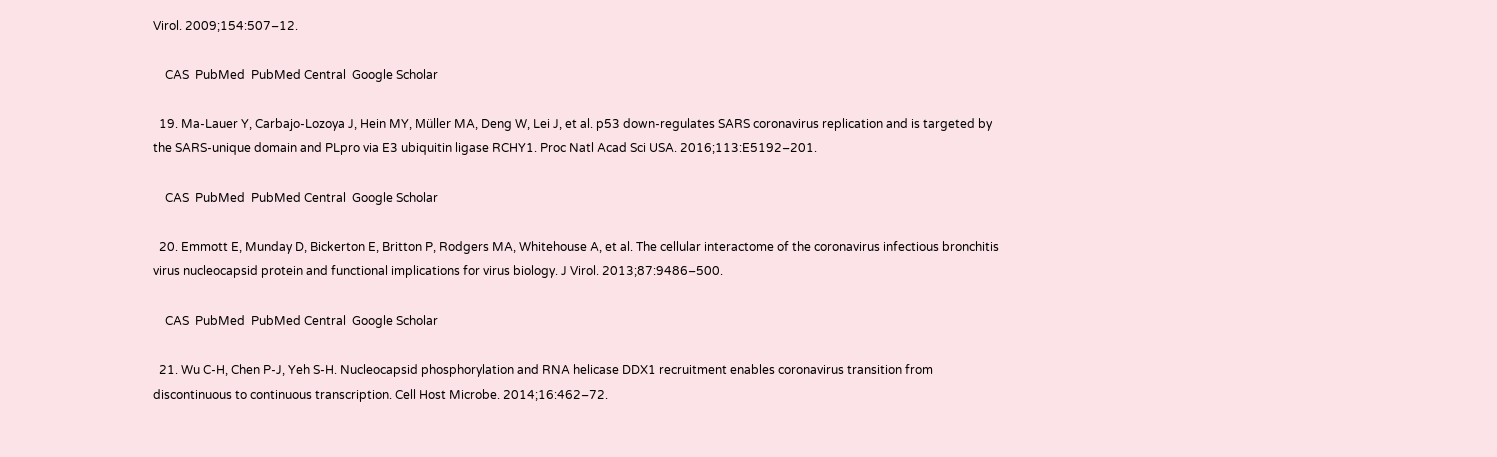Virol. 2009;154:507–12.

    CAS  PubMed  PubMed Central  Google Scholar

  19. Ma-Lauer Y, Carbajo-Lozoya J, Hein MY, Müller MA, Deng W, Lei J, et al. p53 down-regulates SARS coronavirus replication and is targeted by the SARS-unique domain and PLpro via E3 ubiquitin ligase RCHY1. Proc Natl Acad Sci USA. 2016;113:E5192–201.

    CAS  PubMed  PubMed Central  Google Scholar

  20. Emmott E, Munday D, Bickerton E, Britton P, Rodgers MA, Whitehouse A, et al. The cellular interactome of the coronavirus infectious bronchitis virus nucleocapsid protein and functional implications for virus biology. J Virol. 2013;87:9486–500.

    CAS  PubMed  PubMed Central  Google Scholar

  21. Wu C-H, Chen P-J, Yeh S-H. Nucleocapsid phosphorylation and RNA helicase DDX1 recruitment enables coronavirus transition from discontinuous to continuous transcription. Cell Host Microbe. 2014;16:462–72.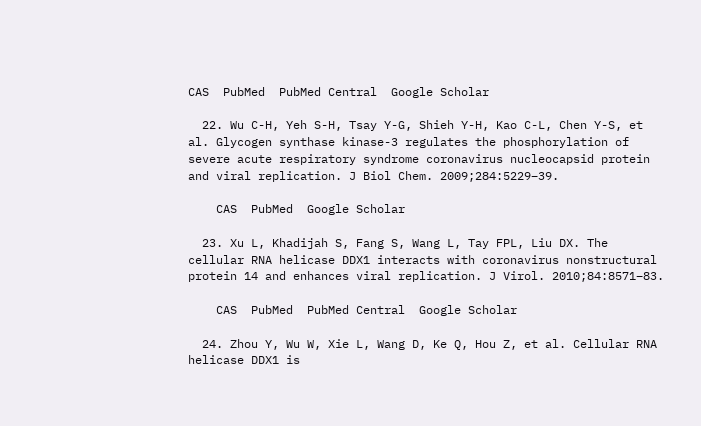CAS  PubMed  PubMed Central  Google Scholar

  22. Wu C-H, Yeh S-H, Tsay Y-G, Shieh Y-H, Kao C-L, Chen Y-S, et al. Glycogen synthase kinase-3 regulates the phosphorylation of severe acute respiratory syndrome coronavirus nucleocapsid protein and viral replication. J Biol Chem. 2009;284:5229–39.

    CAS  PubMed  Google Scholar

  23. Xu L, Khadijah S, Fang S, Wang L, Tay FPL, Liu DX. The cellular RNA helicase DDX1 interacts with coronavirus nonstructural protein 14 and enhances viral replication. J Virol. 2010;84:8571–83.

    CAS  PubMed  PubMed Central  Google Scholar

  24. Zhou Y, Wu W, Xie L, Wang D, Ke Q, Hou Z, et al. Cellular RNA helicase DDX1 is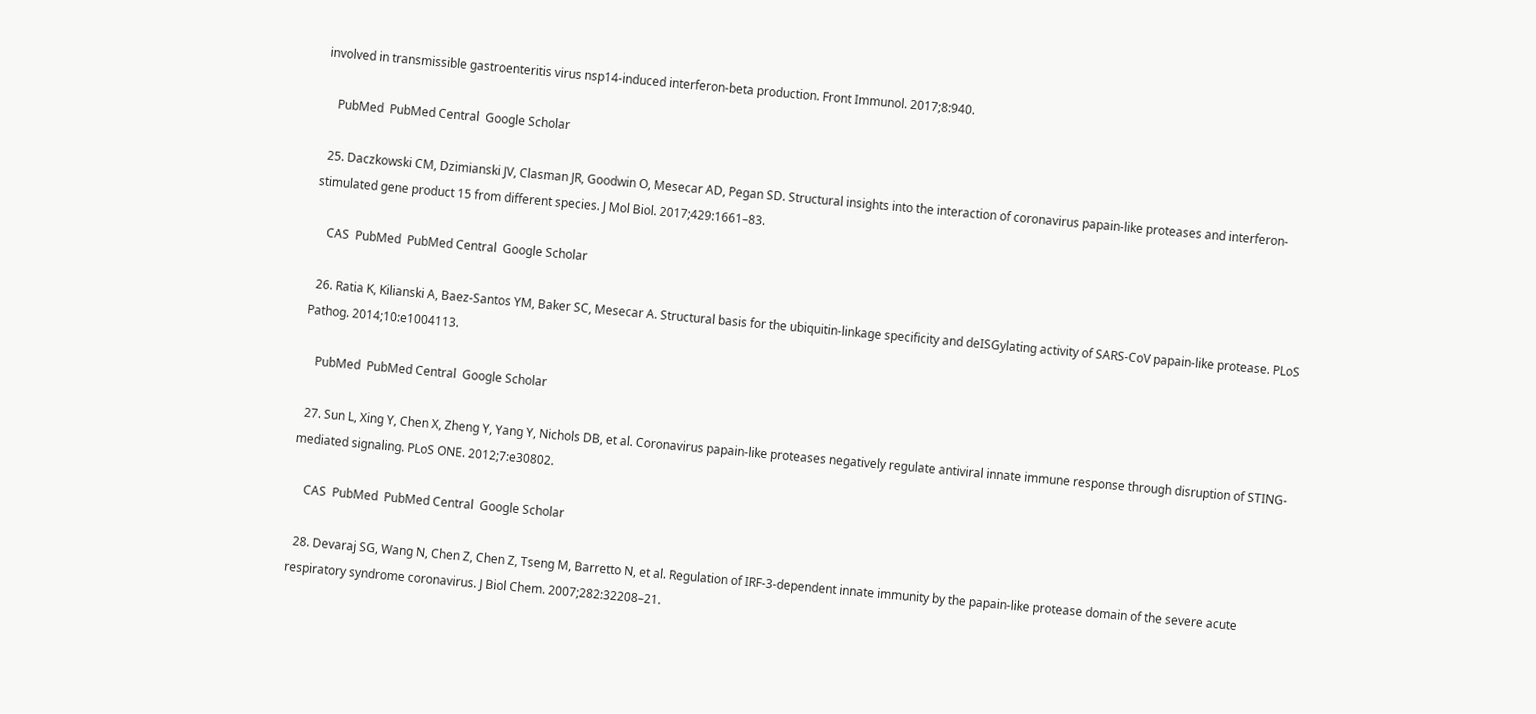involved in transmissible gastroenteritis virus nsp14-induced interferon-beta production. Front Immunol. 2017;8:940.

    PubMed  PubMed Central  Google Scholar

  25. Daczkowski CM, Dzimianski JV, Clasman JR, Goodwin O, Mesecar AD, Pegan SD. Structural insights into the interaction of coronavirus papain-like proteases and interferon-stimulated gene product 15 from different species. J Mol Biol. 2017;429:1661–83.

    CAS  PubMed  PubMed Central  Google Scholar

  26. Ratia K, Kilianski A, Baez-Santos YM, Baker SC, Mesecar A. Structural basis for the ubiquitin-linkage specificity and deISGylating activity of SARS-CoV papain-like protease. PLoS Pathog. 2014;10:e1004113.

    PubMed  PubMed Central  Google Scholar

  27. Sun L, Xing Y, Chen X, Zheng Y, Yang Y, Nichols DB, et al. Coronavirus papain-like proteases negatively regulate antiviral innate immune response through disruption of STING-mediated signaling. PLoS ONE. 2012;7:e30802.

    CAS  PubMed  PubMed Central  Google Scholar

  28. Devaraj SG, Wang N, Chen Z, Chen Z, Tseng M, Barretto N, et al. Regulation of IRF-3-dependent innate immunity by the papain-like protease domain of the severe acute respiratory syndrome coronavirus. J Biol Chem. 2007;282:32208–21.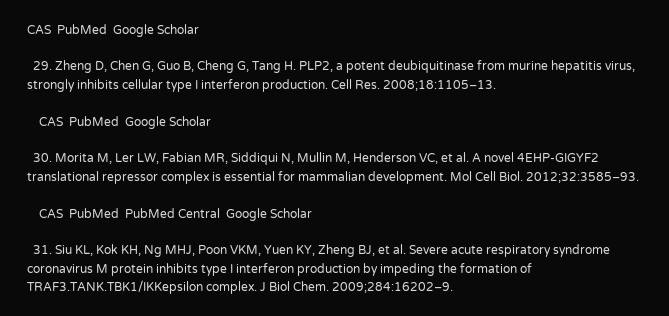CAS  PubMed  Google Scholar

  29. Zheng D, Chen G, Guo B, Cheng G, Tang H. PLP2, a potent deubiquitinase from murine hepatitis virus, strongly inhibits cellular type I interferon production. Cell Res. 2008;18:1105–13.

    CAS  PubMed  Google Scholar

  30. Morita M, Ler LW, Fabian MR, Siddiqui N, Mullin M, Henderson VC, et al. A novel 4EHP-GIGYF2 translational repressor complex is essential for mammalian development. Mol Cell Biol. 2012;32:3585–93.

    CAS  PubMed  PubMed Central  Google Scholar

  31. Siu KL, Kok KH, Ng MHJ, Poon VKM, Yuen KY, Zheng BJ, et al. Severe acute respiratory syndrome coronavirus M protein inhibits type I interferon production by impeding the formation of TRAF3.TANK.TBK1/IKKepsilon complex. J Biol Chem. 2009;284:16202–9.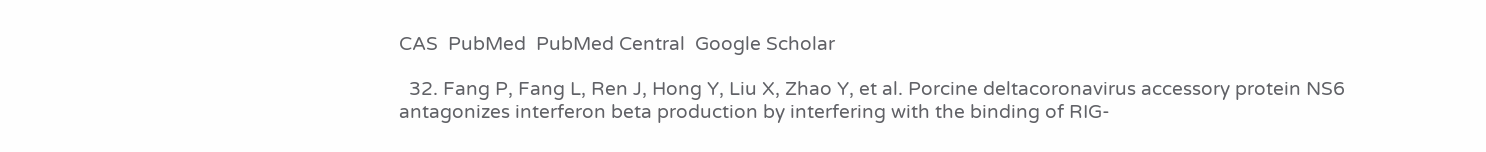CAS  PubMed  PubMed Central  Google Scholar

  32. Fang P, Fang L, Ren J, Hong Y, Liu X, Zhao Y, et al. Porcine deltacoronavirus accessory protein NS6 antagonizes interferon beta production by interfering with the binding of RIG-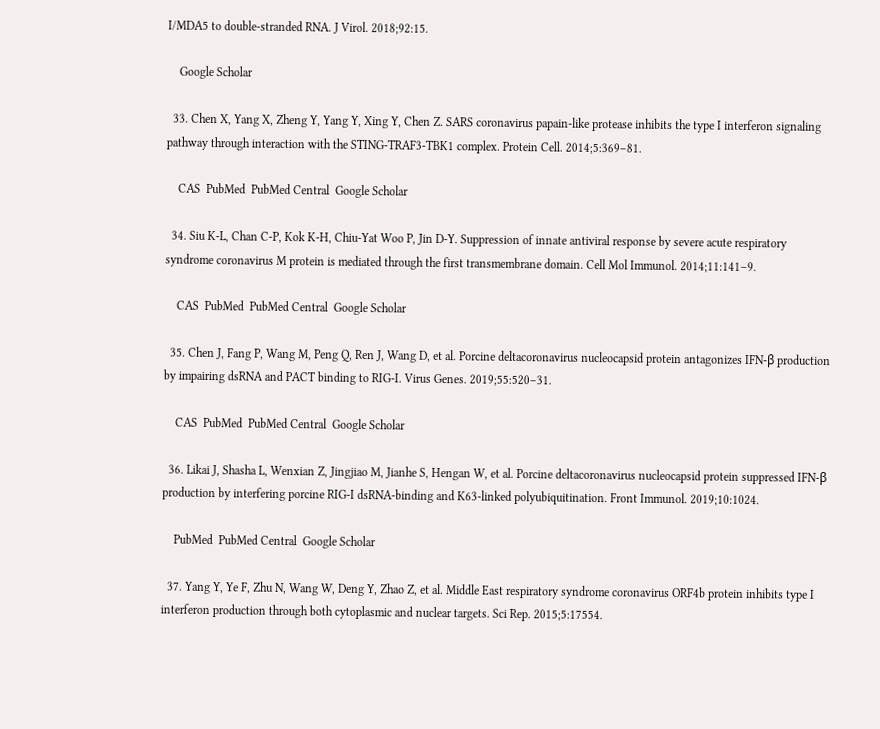I/MDA5 to double-stranded RNA. J Virol. 2018;92:15.

    Google Scholar

  33. Chen X, Yang X, Zheng Y, Yang Y, Xing Y, Chen Z. SARS coronavirus papain-like protease inhibits the type I interferon signaling pathway through interaction with the STING-TRAF3-TBK1 complex. Protein Cell. 2014;5:369–81.

    CAS  PubMed  PubMed Central  Google Scholar

  34. Siu K-L, Chan C-P, Kok K-H, Chiu-Yat Woo P, Jin D-Y. Suppression of innate antiviral response by severe acute respiratory syndrome coronavirus M protein is mediated through the first transmembrane domain. Cell Mol Immunol. 2014;11:141–9.

    CAS  PubMed  PubMed Central  Google Scholar

  35. Chen J, Fang P, Wang M, Peng Q, Ren J, Wang D, et al. Porcine deltacoronavirus nucleocapsid protein antagonizes IFN-β production by impairing dsRNA and PACT binding to RIG-I. Virus Genes. 2019;55:520–31.

    CAS  PubMed  PubMed Central  Google Scholar

  36. Likai J, Shasha L, Wenxian Z, Jingjiao M, Jianhe S, Hengan W, et al. Porcine deltacoronavirus nucleocapsid protein suppressed IFN-β production by interfering porcine RIG-I dsRNA-binding and K63-linked polyubiquitination. Front Immunol. 2019;10:1024.

    PubMed  PubMed Central  Google Scholar

  37. Yang Y, Ye F, Zhu N, Wang W, Deng Y, Zhao Z, et al. Middle East respiratory syndrome coronavirus ORF4b protein inhibits type I interferon production through both cytoplasmic and nuclear targets. Sci Rep. 2015;5:17554.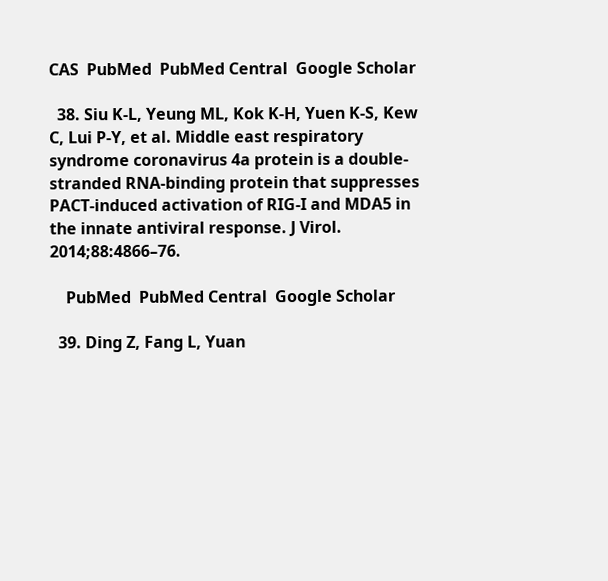CAS  PubMed  PubMed Central  Google Scholar

  38. Siu K-L, Yeung ML, Kok K-H, Yuen K-S, Kew C, Lui P-Y, et al. Middle east respiratory syndrome coronavirus 4a protein is a double-stranded RNA-binding protein that suppresses PACT-induced activation of RIG-I and MDA5 in the innate antiviral response. J Virol. 2014;88:4866–76.

    PubMed  PubMed Central  Google Scholar

  39. Ding Z, Fang L, Yuan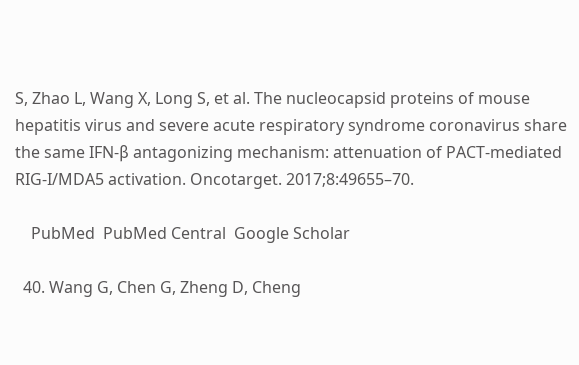S, Zhao L, Wang X, Long S, et al. The nucleocapsid proteins of mouse hepatitis virus and severe acute respiratory syndrome coronavirus share the same IFN-β antagonizing mechanism: attenuation of PACT-mediated RIG-I/MDA5 activation. Oncotarget. 2017;8:49655–70.

    PubMed  PubMed Central  Google Scholar

  40. Wang G, Chen G, Zheng D, Cheng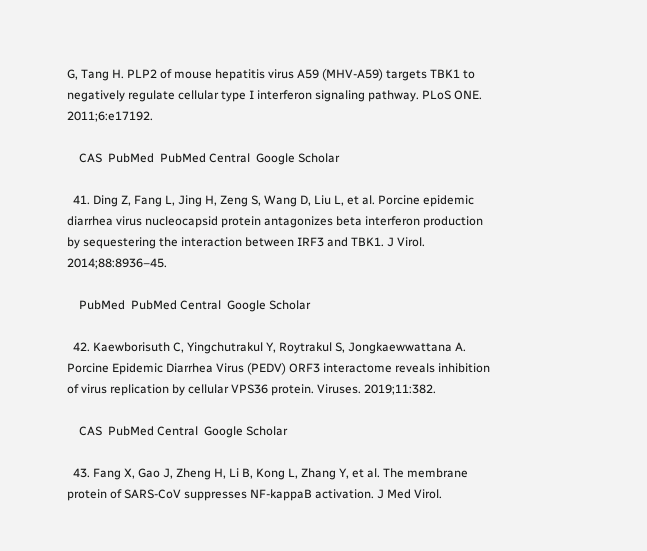G, Tang H. PLP2 of mouse hepatitis virus A59 (MHV-A59) targets TBK1 to negatively regulate cellular type I interferon signaling pathway. PLoS ONE. 2011;6:e17192.

    CAS  PubMed  PubMed Central  Google Scholar

  41. Ding Z, Fang L, Jing H, Zeng S, Wang D, Liu L, et al. Porcine epidemic diarrhea virus nucleocapsid protein antagonizes beta interferon production by sequestering the interaction between IRF3 and TBK1. J Virol. 2014;88:8936–45.

    PubMed  PubMed Central  Google Scholar

  42. Kaewborisuth C, Yingchutrakul Y, Roytrakul S, Jongkaewwattana A. Porcine Epidemic Diarrhea Virus (PEDV) ORF3 interactome reveals inhibition of virus replication by cellular VPS36 protein. Viruses. 2019;11:382.

    CAS  PubMed Central  Google Scholar

  43. Fang X, Gao J, Zheng H, Li B, Kong L, Zhang Y, et al. The membrane protein of SARS-CoV suppresses NF-kappaB activation. J Med Virol.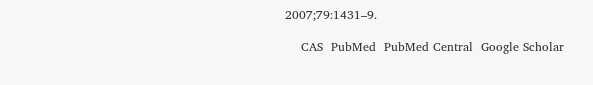2007;79:1431–9.

    CAS  PubMed  PubMed Central  Google Scholar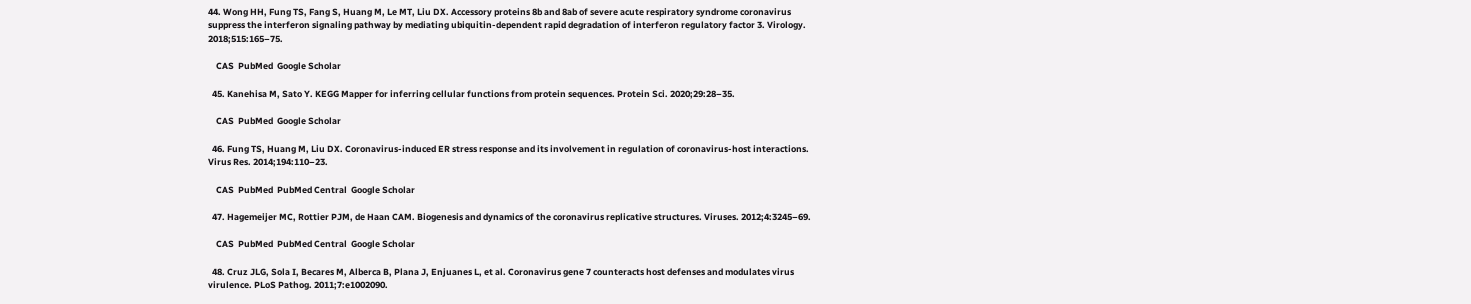44. Wong HH, Fung TS, Fang S, Huang M, Le MT, Liu DX. Accessory proteins 8b and 8ab of severe acute respiratory syndrome coronavirus suppress the interferon signaling pathway by mediating ubiquitin-dependent rapid degradation of interferon regulatory factor 3. Virology. 2018;515:165–75.

    CAS  PubMed  Google Scholar

  45. Kanehisa M, Sato Y. KEGG Mapper for inferring cellular functions from protein sequences. Protein Sci. 2020;29:28–35.

    CAS  PubMed  Google Scholar

  46. Fung TS, Huang M, Liu DX. Coronavirus-induced ER stress response and its involvement in regulation of coronavirus-host interactions. Virus Res. 2014;194:110–23.

    CAS  PubMed  PubMed Central  Google Scholar

  47. Hagemeijer MC, Rottier PJM, de Haan CAM. Biogenesis and dynamics of the coronavirus replicative structures. Viruses. 2012;4:3245–69.

    CAS  PubMed  PubMed Central  Google Scholar

  48. Cruz JLG, Sola I, Becares M, Alberca B, Plana J, Enjuanes L, et al. Coronavirus gene 7 counteracts host defenses and modulates virus virulence. PLoS Pathog. 2011;7:e1002090.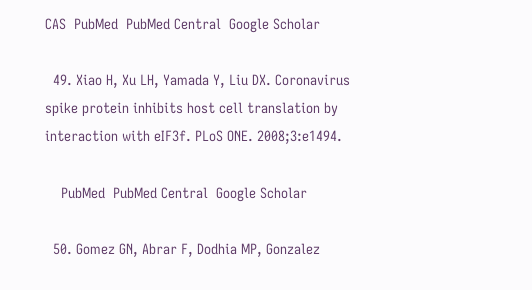CAS  PubMed  PubMed Central  Google Scholar

  49. Xiao H, Xu LH, Yamada Y, Liu DX. Coronavirus spike protein inhibits host cell translation by interaction with eIF3f. PLoS ONE. 2008;3:e1494.

    PubMed  PubMed Central  Google Scholar

  50. Gomez GN, Abrar F, Dodhia MP, Gonzalez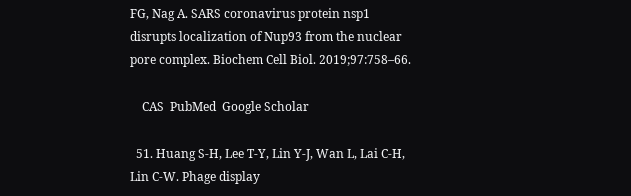FG, Nag A. SARS coronavirus protein nsp1 disrupts localization of Nup93 from the nuclear pore complex. Biochem Cell Biol. 2019;97:758–66.

    CAS  PubMed  Google Scholar

  51. Huang S-H, Lee T-Y, Lin Y-J, Wan L, Lai C-H, Lin C-W. Phage display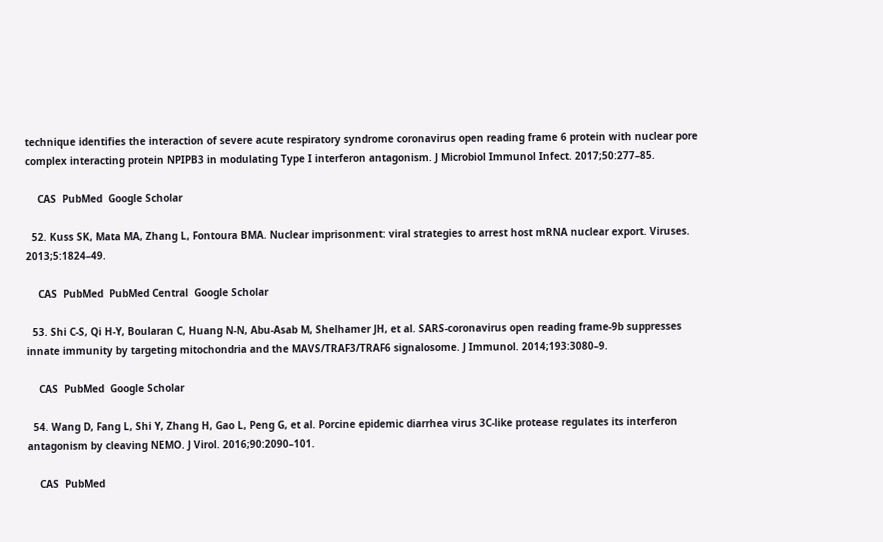technique identifies the interaction of severe acute respiratory syndrome coronavirus open reading frame 6 protein with nuclear pore complex interacting protein NPIPB3 in modulating Type I interferon antagonism. J Microbiol Immunol Infect. 2017;50:277–85.

    CAS  PubMed  Google Scholar

  52. Kuss SK, Mata MA, Zhang L, Fontoura BMA. Nuclear imprisonment: viral strategies to arrest host mRNA nuclear export. Viruses. 2013;5:1824–49.

    CAS  PubMed  PubMed Central  Google Scholar

  53. Shi C-S, Qi H-Y, Boularan C, Huang N-N, Abu-Asab M, Shelhamer JH, et al. SARS-coronavirus open reading frame-9b suppresses innate immunity by targeting mitochondria and the MAVS/TRAF3/TRAF6 signalosome. J Immunol. 2014;193:3080–9.

    CAS  PubMed  Google Scholar

  54. Wang D, Fang L, Shi Y, Zhang H, Gao L, Peng G, et al. Porcine epidemic diarrhea virus 3C-like protease regulates its interferon antagonism by cleaving NEMO. J Virol. 2016;90:2090–101.

    CAS  PubMed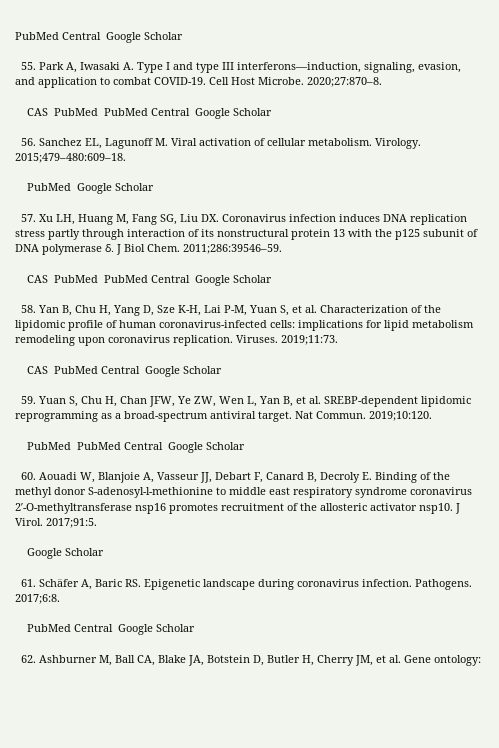PubMed Central  Google Scholar

  55. Park A, Iwasaki A. Type I and type III interferons—induction, signaling, evasion, and application to combat COVID-19. Cell Host Microbe. 2020;27:870–8.

    CAS  PubMed  PubMed Central  Google Scholar

  56. Sanchez EL, Lagunoff M. Viral activation of cellular metabolism. Virology. 2015;479–480:609–18.

    PubMed  Google Scholar

  57. Xu LH, Huang M, Fang SG, Liu DX. Coronavirus infection induces DNA replication stress partly through interaction of its nonstructural protein 13 with the p125 subunit of DNA polymerase δ. J Biol Chem. 2011;286:39546–59.

    CAS  PubMed  PubMed Central  Google Scholar

  58. Yan B, Chu H, Yang D, Sze K-H, Lai P-M, Yuan S, et al. Characterization of the lipidomic profile of human coronavirus-infected cells: implications for lipid metabolism remodeling upon coronavirus replication. Viruses. 2019;11:73.

    CAS  PubMed Central  Google Scholar

  59. Yuan S, Chu H, Chan JFW, Ye ZW, Wen L, Yan B, et al. SREBP-dependent lipidomic reprogramming as a broad-spectrum antiviral target. Nat Commun. 2019;10:120.

    PubMed  PubMed Central  Google Scholar

  60. Aouadi W, Blanjoie A, Vasseur JJ, Debart F, Canard B, Decroly E. Binding of the methyl donor S-adenosyl-l-methionine to middle east respiratory syndrome coronavirus 2′-O-methyltransferase nsp16 promotes recruitment of the allosteric activator nsp10. J Virol. 2017;91:5.

    Google Scholar

  61. Schäfer A, Baric RS. Epigenetic landscape during coronavirus infection. Pathogens. 2017;6:8.

    PubMed Central  Google Scholar

  62. Ashburner M, Ball CA, Blake JA, Botstein D, Butler H, Cherry JM, et al. Gene ontology: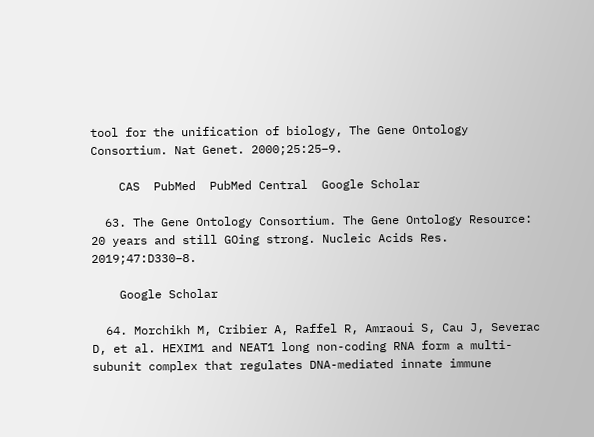tool for the unification of biology, The Gene Ontology Consortium. Nat Genet. 2000;25:25–9.

    CAS  PubMed  PubMed Central  Google Scholar

  63. The Gene Ontology Consortium. The Gene Ontology Resource: 20 years and still GOing strong. Nucleic Acids Res. 2019;47:D330–8.

    Google Scholar

  64. Morchikh M, Cribier A, Raffel R, Amraoui S, Cau J, Severac D, et al. HEXIM1 and NEAT1 long non-coding RNA form a multi-subunit complex that regulates DNA-mediated innate immune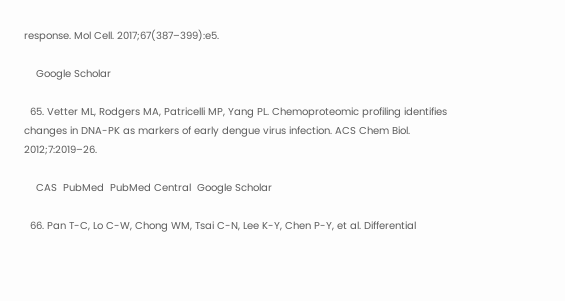response. Mol Cell. 2017;67(387–399):e5.

    Google Scholar

  65. Vetter ML, Rodgers MA, Patricelli MP, Yang PL. Chemoproteomic profiling identifies changes in DNA-PK as markers of early dengue virus infection. ACS Chem Biol. 2012;7:2019–26.

    CAS  PubMed  PubMed Central  Google Scholar

  66. Pan T-C, Lo C-W, Chong WM, Tsai C-N, Lee K-Y, Chen P-Y, et al. Differential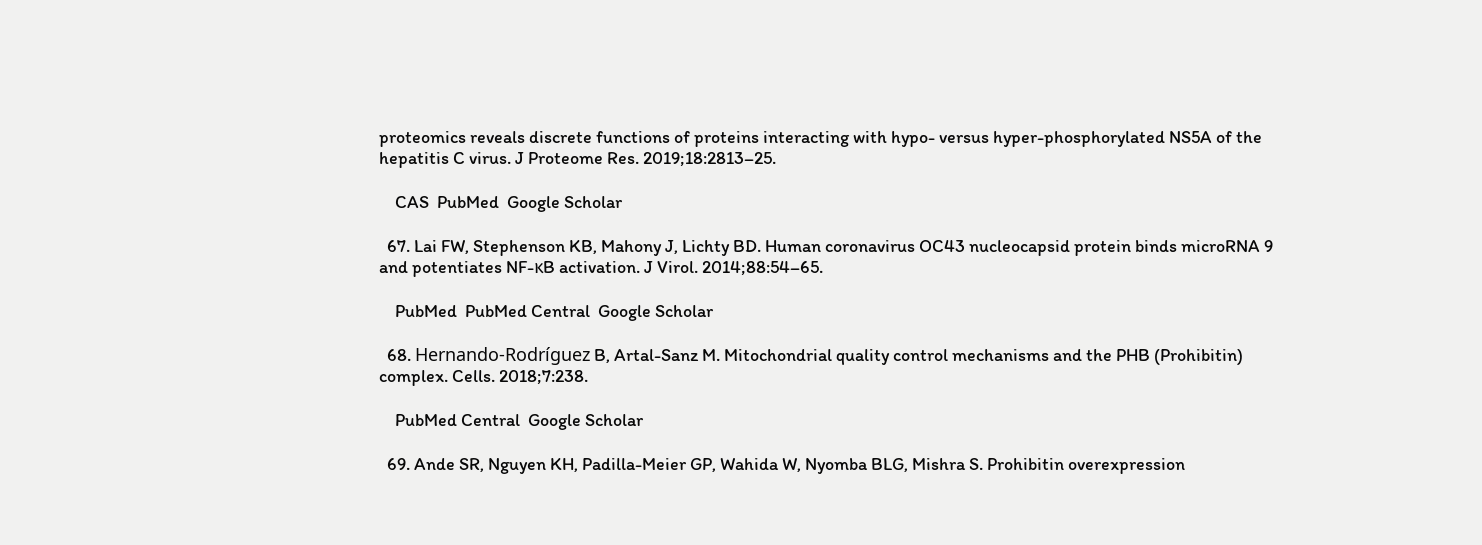proteomics reveals discrete functions of proteins interacting with hypo- versus hyper-phosphorylated NS5A of the hepatitis C virus. J Proteome Res. 2019;18:2813–25.

    CAS  PubMed  Google Scholar

  67. Lai FW, Stephenson KB, Mahony J, Lichty BD. Human coronavirus OC43 nucleocapsid protein binds microRNA 9 and potentiates NF-κB activation. J Virol. 2014;88:54–65.

    PubMed  PubMed Central  Google Scholar

  68. Hernando-Rodríguez B, Artal-Sanz M. Mitochondrial quality control mechanisms and the PHB (Prohibitin) complex. Cells. 2018;7:238.

    PubMed Central  Google Scholar

  69. Ande SR, Nguyen KH, Padilla-Meier GP, Wahida W, Nyomba BLG, Mishra S. Prohibitin overexpression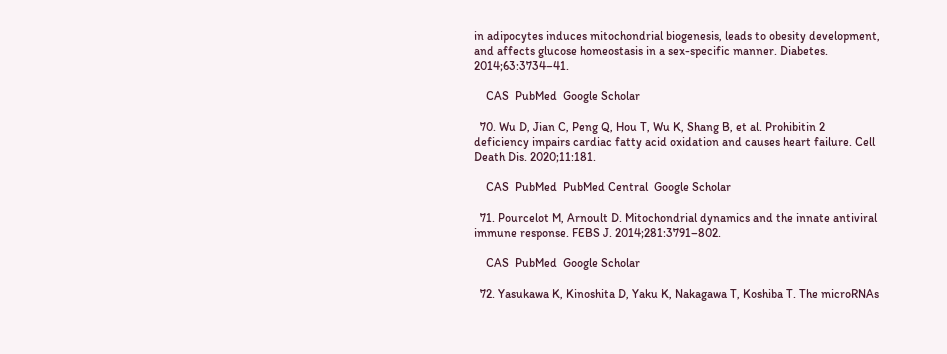in adipocytes induces mitochondrial biogenesis, leads to obesity development, and affects glucose homeostasis in a sex-specific manner. Diabetes. 2014;63:3734–41.

    CAS  PubMed  Google Scholar

  70. Wu D, Jian C, Peng Q, Hou T, Wu K, Shang B, et al. Prohibitin 2 deficiency impairs cardiac fatty acid oxidation and causes heart failure. Cell Death Dis. 2020;11:181.

    CAS  PubMed  PubMed Central  Google Scholar

  71. Pourcelot M, Arnoult D. Mitochondrial dynamics and the innate antiviral immune response. FEBS J. 2014;281:3791–802.

    CAS  PubMed  Google Scholar

  72. Yasukawa K, Kinoshita D, Yaku K, Nakagawa T, Koshiba T. The microRNAs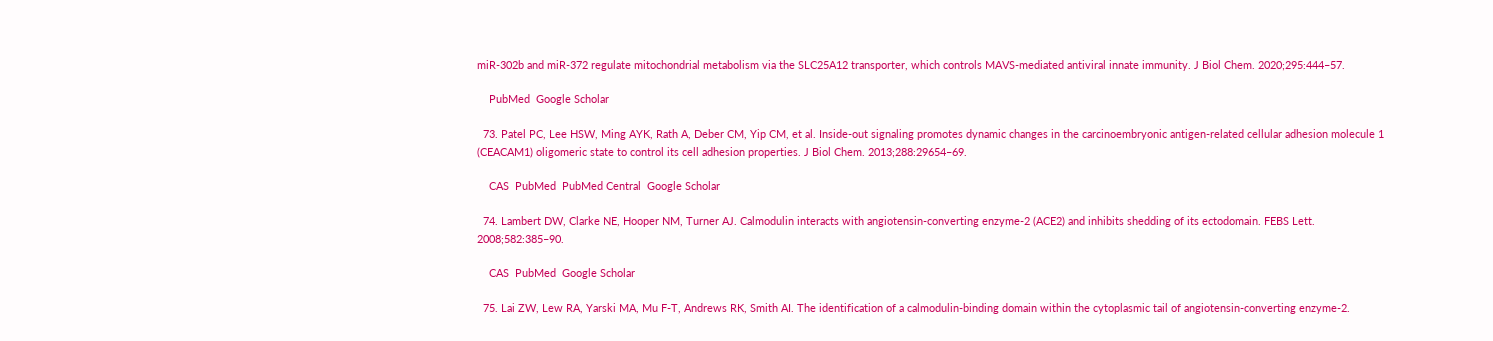miR-302b and miR-372 regulate mitochondrial metabolism via the SLC25A12 transporter, which controls MAVS-mediated antiviral innate immunity. J Biol Chem. 2020;295:444–57.

    PubMed  Google Scholar

  73. Patel PC, Lee HSW, Ming AYK, Rath A, Deber CM, Yip CM, et al. Inside-out signaling promotes dynamic changes in the carcinoembryonic antigen-related cellular adhesion molecule 1 (CEACAM1) oligomeric state to control its cell adhesion properties. J Biol Chem. 2013;288:29654–69.

    CAS  PubMed  PubMed Central  Google Scholar

  74. Lambert DW, Clarke NE, Hooper NM, Turner AJ. Calmodulin interacts with angiotensin-converting enzyme-2 (ACE2) and inhibits shedding of its ectodomain. FEBS Lett. 2008;582:385–90.

    CAS  PubMed  Google Scholar

  75. Lai ZW, Lew RA, Yarski MA, Mu F-T, Andrews RK, Smith AI. The identification of a calmodulin-binding domain within the cytoplasmic tail of angiotensin-converting enzyme-2.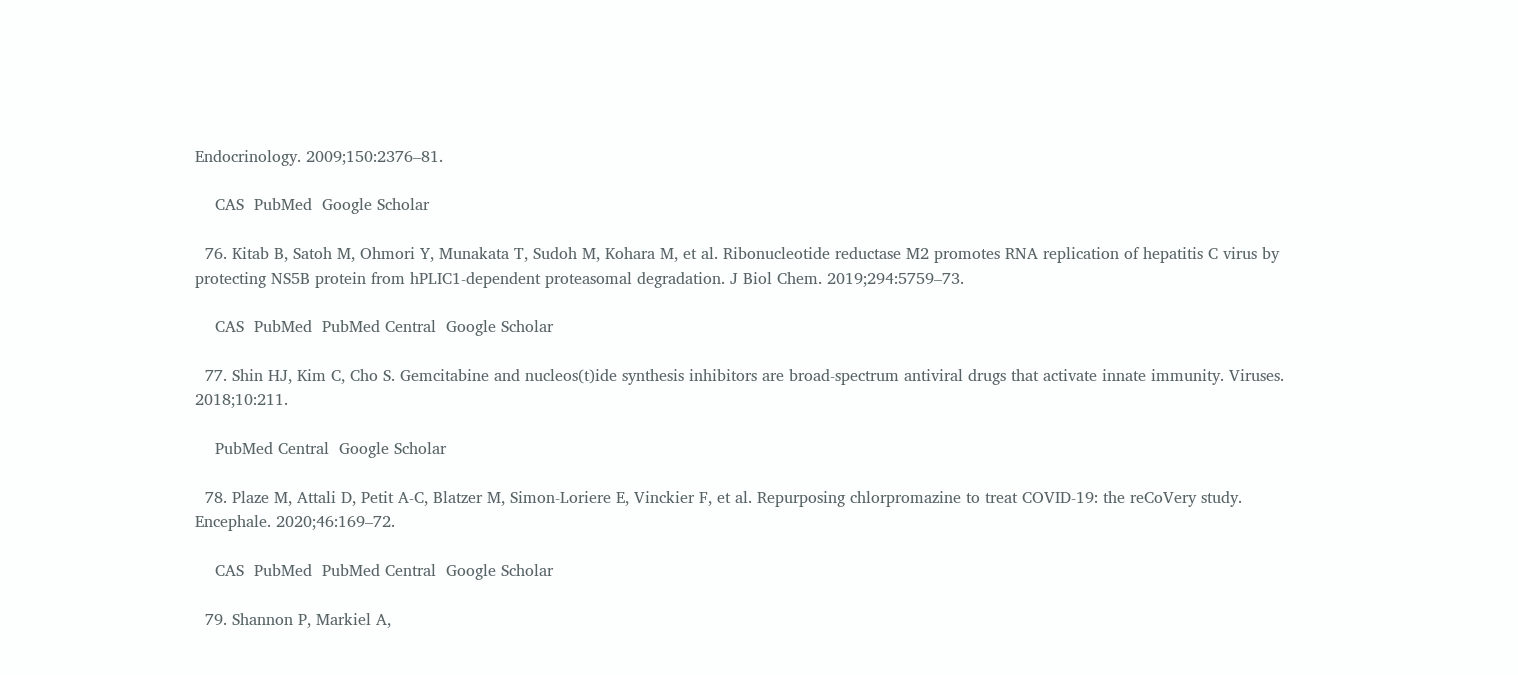Endocrinology. 2009;150:2376–81.

    CAS  PubMed  Google Scholar

  76. Kitab B, Satoh M, Ohmori Y, Munakata T, Sudoh M, Kohara M, et al. Ribonucleotide reductase M2 promotes RNA replication of hepatitis C virus by protecting NS5B protein from hPLIC1-dependent proteasomal degradation. J Biol Chem. 2019;294:5759–73.

    CAS  PubMed  PubMed Central  Google Scholar

  77. Shin HJ, Kim C, Cho S. Gemcitabine and nucleos(t)ide synthesis inhibitors are broad-spectrum antiviral drugs that activate innate immunity. Viruses. 2018;10:211.

    PubMed Central  Google Scholar

  78. Plaze M, Attali D, Petit A-C, Blatzer M, Simon-Loriere E, Vinckier F, et al. Repurposing chlorpromazine to treat COVID-19: the reCoVery study. Encephale. 2020;46:169–72.

    CAS  PubMed  PubMed Central  Google Scholar

  79. Shannon P, Markiel A,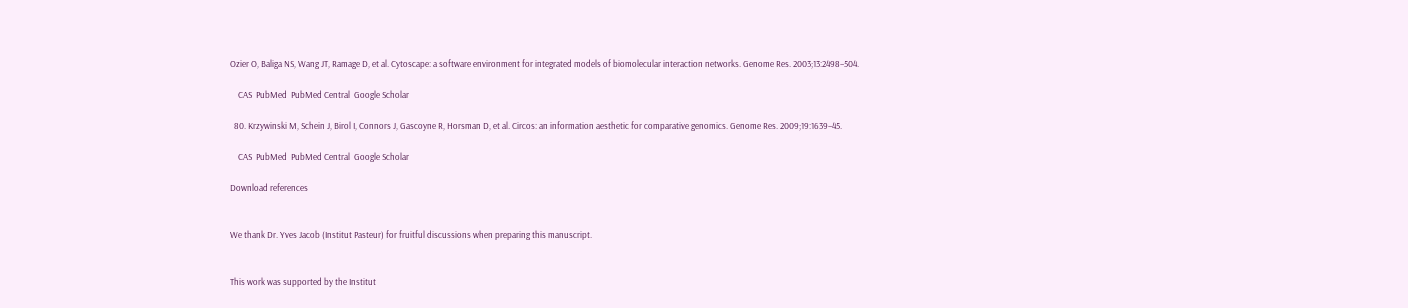Ozier O, Baliga NS, Wang JT, Ramage D, et al. Cytoscape: a software environment for integrated models of biomolecular interaction networks. Genome Res. 2003;13:2498–504.

    CAS  PubMed  PubMed Central  Google Scholar

  80. Krzywinski M, Schein J, Birol I, Connors J, Gascoyne R, Horsman D, et al. Circos: an information aesthetic for comparative genomics. Genome Res. 2009;19:1639–45.

    CAS  PubMed  PubMed Central  Google Scholar

Download references


We thank Dr. Yves Jacob (Institut Pasteur) for fruitful discussions when preparing this manuscript.


This work was supported by the Institut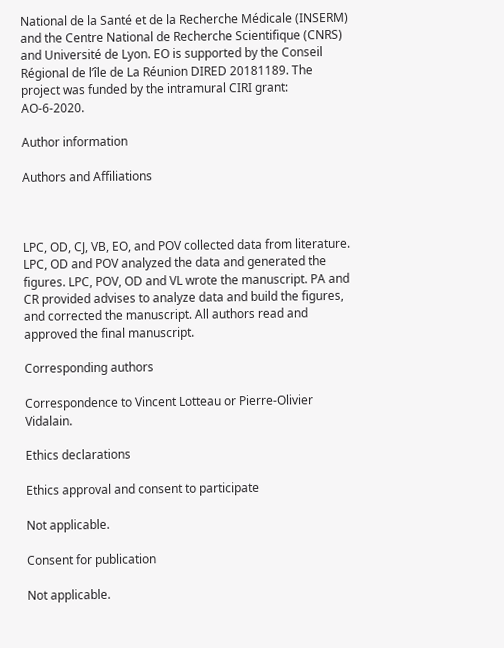National de la Santé et de la Recherche Médicale (INSERM) and the Centre National de Recherche Scientifique (CNRS) and Université de Lyon. EO is supported by the Conseil Régional de l’île de La Réunion DIRED 20181189. The project was funded by the intramural CIRI grant: AO-6-2020.

Author information

Authors and Affiliations



LPC, OD, CJ, VB, EO, and POV collected data from literature. LPC, OD and POV analyzed the data and generated the figures. LPC, POV, OD and VL wrote the manuscript. PA and CR provided advises to analyze data and build the figures, and corrected the manuscript. All authors read and approved the final manuscript.

Corresponding authors

Correspondence to Vincent Lotteau or Pierre-Olivier Vidalain.

Ethics declarations

Ethics approval and consent to participate

Not applicable.

Consent for publication

Not applicable.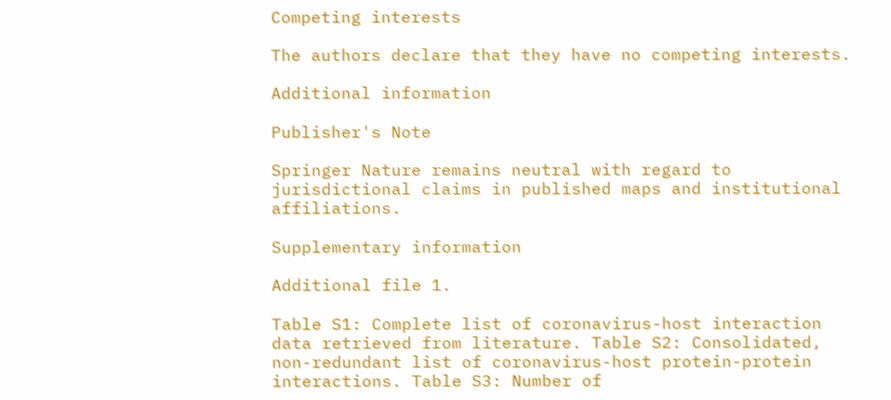Competing interests

The authors declare that they have no competing interests.

Additional information

Publisher's Note

Springer Nature remains neutral with regard to jurisdictional claims in published maps and institutional affiliations.

Supplementary information

Additional file 1.

Table S1: Complete list of coronavirus-host interaction data retrieved from literature. Table S2: Consolidated, non-redundant list of coronavirus-host protein-protein interactions. Table S3: Number of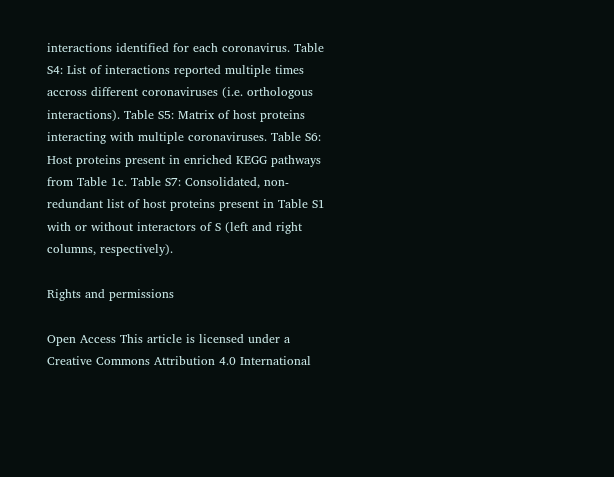interactions identified for each coronavirus. Table S4: List of interactions reported multiple times accross different coronaviruses (i.e. orthologous interactions). Table S5: Matrix of host proteins interacting with multiple coronaviruses. Table S6: Host proteins present in enriched KEGG pathways from Table 1c. Table S7: Consolidated, non-redundant list of host proteins present in Table S1 with or without interactors of S (left and right columns, respectively).

Rights and permissions

Open Access This article is licensed under a Creative Commons Attribution 4.0 International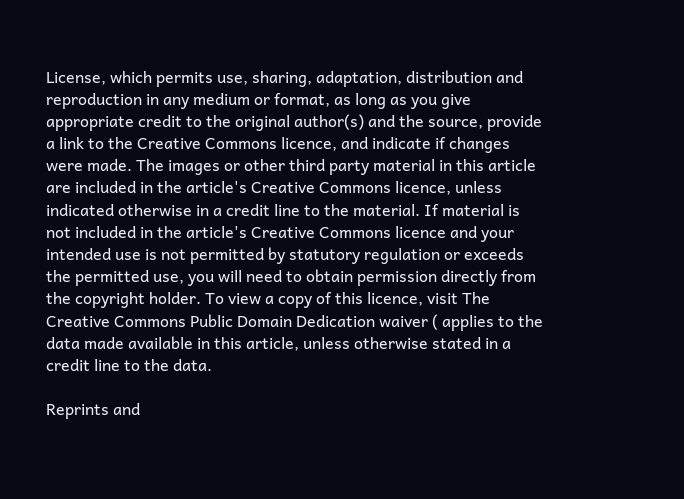License, which permits use, sharing, adaptation, distribution and reproduction in any medium or format, as long as you give appropriate credit to the original author(s) and the source, provide a link to the Creative Commons licence, and indicate if changes were made. The images or other third party material in this article are included in the article's Creative Commons licence, unless indicated otherwise in a credit line to the material. If material is not included in the article's Creative Commons licence and your intended use is not permitted by statutory regulation or exceeds the permitted use, you will need to obtain permission directly from the copyright holder. To view a copy of this licence, visit The Creative Commons Public Domain Dedication waiver ( applies to the data made available in this article, unless otherwise stated in a credit line to the data.

Reprints and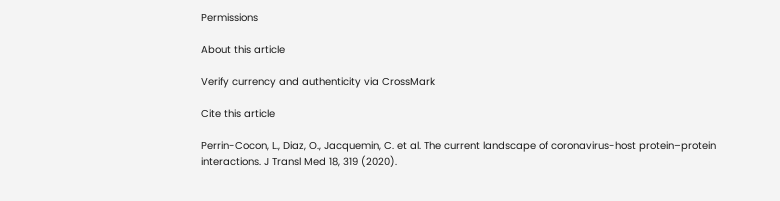Permissions

About this article

Verify currency and authenticity via CrossMark

Cite this article

Perrin-Cocon, L., Diaz, O., Jacquemin, C. et al. The current landscape of coronavirus-host protein–protein interactions. J Transl Med 18, 319 (2020).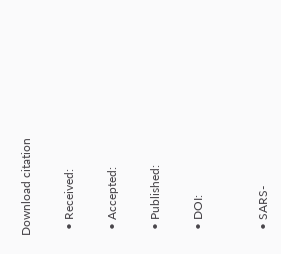Download citation

  • Received:

  • Accepted:

  • Published:

  • DOI:


  • SARS-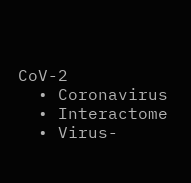CoV-2
  • Coronavirus
  • Interactome
  • Virus-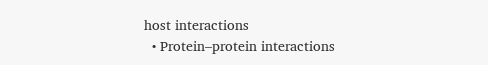host interactions
  • Protein–protein interactions